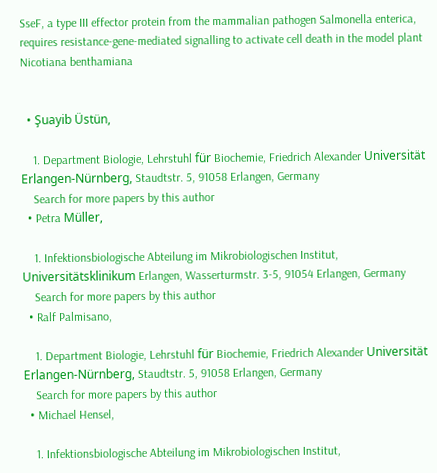SseF, a type III effector protein from the mammalian pathogen Salmonella enterica, requires resistance-gene-mediated signalling to activate cell death in the model plant Nicotiana benthamiana


  • Şuayib Üstün,

    1. Department Biologie, Lehrstuhl für Biochemie, Friedrich Alexander Universität Erlangen-Nürnberg, Staudtstr. 5, 91058 Erlangen, Germany
    Search for more papers by this author
  • Petra Müller,

    1. Infektionsbiologische Abteilung im Mikrobiologischen Institut, Universitätsklinikum Erlangen, Wasserturmstr. 3-5, 91054 Erlangen, Germany
    Search for more papers by this author
  • Ralf Palmisano,

    1. Department Biologie, Lehrstuhl für Biochemie, Friedrich Alexander Universität Erlangen-Nürnberg, Staudtstr. 5, 91058 Erlangen, Germany
    Search for more papers by this author
  • Michael Hensel,

    1. Infektionsbiologische Abteilung im Mikrobiologischen Institut,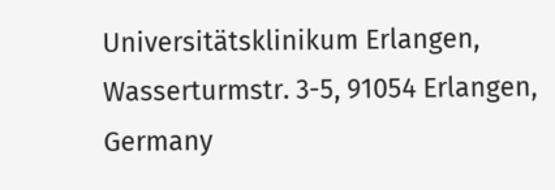Universitätsklinikum Erlangen, Wasserturmstr. 3-5, 91054 Erlangen, Germany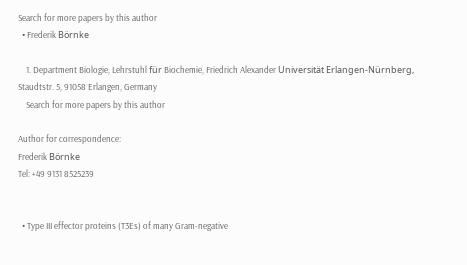Search for more papers by this author
  • Frederik Börnke

    1. Department Biologie, Lehrstuhl für Biochemie, Friedrich Alexander Universität Erlangen-Nürnberg, Staudtstr. 5, 91058 Erlangen, Germany
    Search for more papers by this author

Author for correspondence:
Frederik Börnke
Tel: +49 9131 8525239


  • Type III effector proteins (T3Es) of many Gram-negative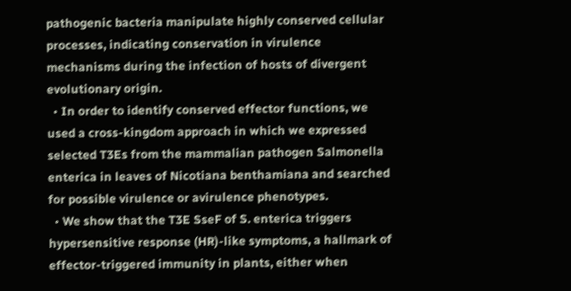pathogenic bacteria manipulate highly conserved cellular processes, indicating conservation in virulence mechanisms during the infection of hosts of divergent evolutionary origin.
  • In order to identify conserved effector functions, we used a cross-kingdom approach in which we expressed selected T3Es from the mammalian pathogen Salmonella enterica in leaves of Nicotiana benthamiana and searched for possible virulence or avirulence phenotypes.
  • We show that the T3E SseF of S. enterica triggers hypersensitive response (HR)-like symptoms, a hallmark of effector-triggered immunity in plants, either when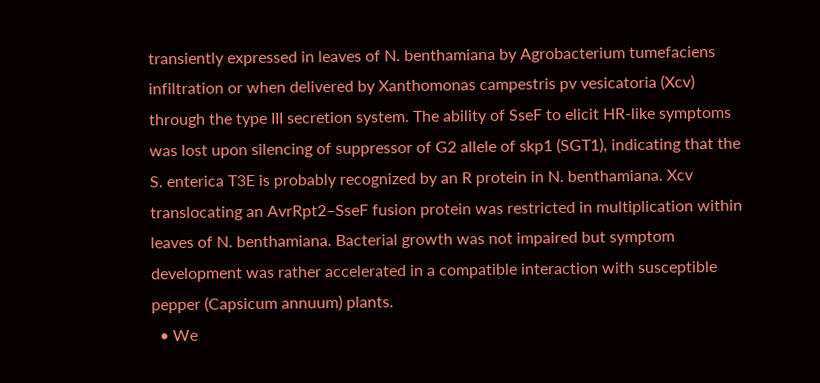transiently expressed in leaves of N. benthamiana by Agrobacterium tumefaciens infiltration or when delivered by Xanthomonas campestris pv vesicatoria (Xcv) through the type III secretion system. The ability of SseF to elicit HR-like symptoms was lost upon silencing of suppressor of G2 allele of skp1 (SGT1), indicating that the S. enterica T3E is probably recognized by an R protein in N. benthamiana. Xcv translocating an AvrRpt2–SseF fusion protein was restricted in multiplication within leaves of N. benthamiana. Bacterial growth was not impaired but symptom development was rather accelerated in a compatible interaction with susceptible pepper (Capsicum annuum) plants.
  • We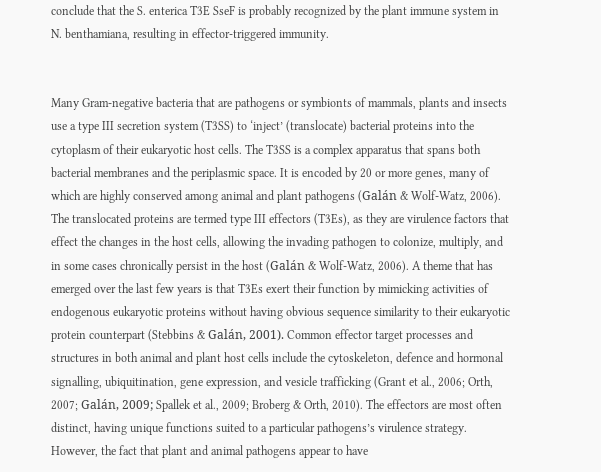conclude that the S. enterica T3E SseF is probably recognized by the plant immune system in N. benthamiana, resulting in effector-triggered immunity.


Many Gram-negative bacteria that are pathogens or symbionts of mammals, plants and insects use a type III secretion system (T3SS) to ‘inject’ (translocate) bacterial proteins into the cytoplasm of their eukaryotic host cells. The T3SS is a complex apparatus that spans both bacterial membranes and the periplasmic space. It is encoded by 20 or more genes, many of which are highly conserved among animal and plant pathogens (Galán & Wolf-Watz, 2006). The translocated proteins are termed type III effectors (T3Es), as they are virulence factors that effect the changes in the host cells, allowing the invading pathogen to colonize, multiply, and in some cases chronically persist in the host (Galán & Wolf-Watz, 2006). A theme that has emerged over the last few years is that T3Es exert their function by mimicking activities of endogenous eukaryotic proteins without having obvious sequence similarity to their eukaryotic protein counterpart (Stebbins & Galán, 2001). Common effector target processes and structures in both animal and plant host cells include the cytoskeleton, defence and hormonal signalling, ubiquitination, gene expression, and vesicle trafficking (Grant et al., 2006; Orth, 2007; Galán, 2009; Spallek et al., 2009; Broberg & Orth, 2010). The effectors are most often distinct, having unique functions suited to a particular pathogens’s virulence strategy. However, the fact that plant and animal pathogens appear to have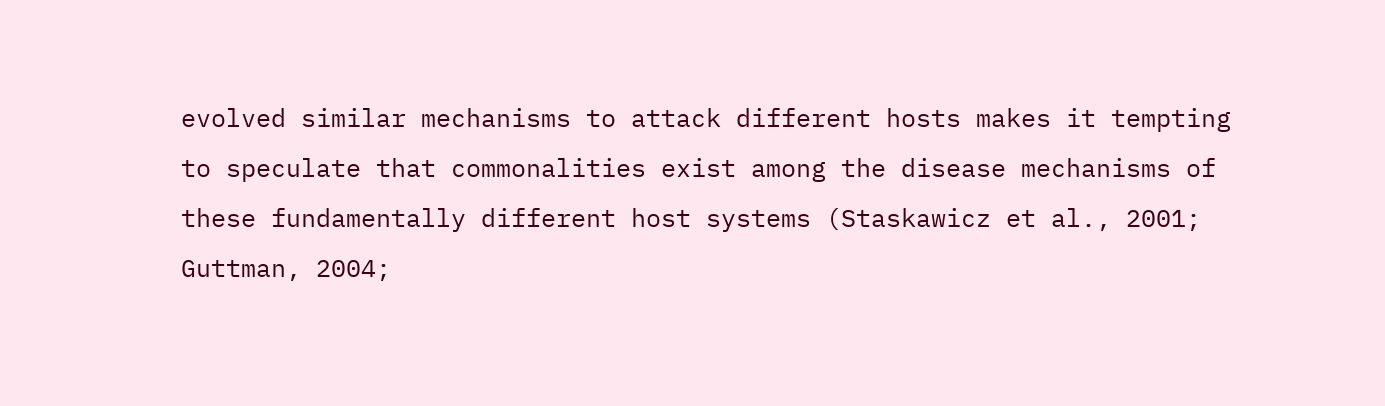evolved similar mechanisms to attack different hosts makes it tempting to speculate that commonalities exist among the disease mechanisms of these fundamentally different host systems (Staskawicz et al., 2001; Guttman, 2004;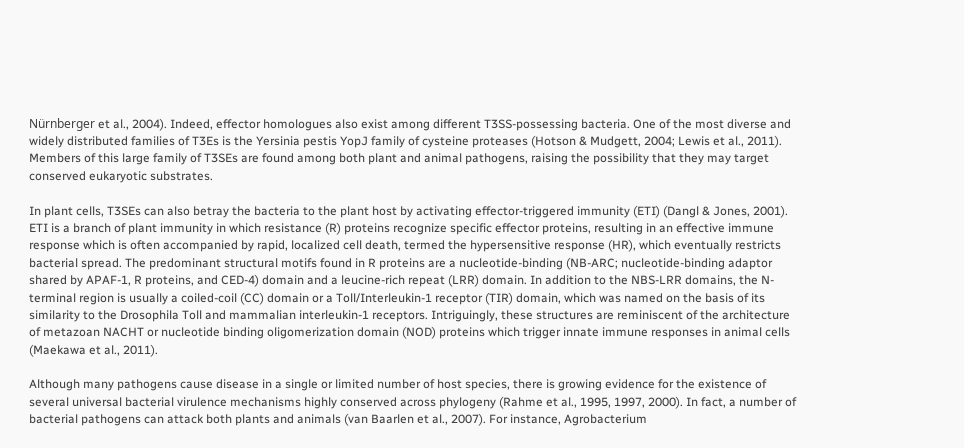Nürnberger et al., 2004). Indeed, effector homologues also exist among different T3SS-possessing bacteria. One of the most diverse and widely distributed families of T3Es is the Yersinia pestis YopJ family of cysteine proteases (Hotson & Mudgett, 2004; Lewis et al., 2011). Members of this large family of T3SEs are found among both plant and animal pathogens, raising the possibility that they may target conserved eukaryotic substrates.

In plant cells, T3SEs can also betray the bacteria to the plant host by activating effector-triggered immunity (ETI) (Dangl & Jones, 2001). ETI is a branch of plant immunity in which resistance (R) proteins recognize specific effector proteins, resulting in an effective immune response which is often accompanied by rapid, localized cell death, termed the hypersensitive response (HR), which eventually restricts bacterial spread. The predominant structural motifs found in R proteins are a nucleotide-binding (NB-ARC; nucleotide-binding adaptor shared by APAF-1, R proteins, and CED-4) domain and a leucine-rich repeat (LRR) domain. In addition to the NBS-LRR domains, the N-terminal region is usually a coiled-coil (CC) domain or a Toll/Interleukin-1 receptor (TIR) domain, which was named on the basis of its similarity to the Drosophila Toll and mammalian interleukin-1 receptors. Intriguingly, these structures are reminiscent of the architecture of metazoan NACHT or nucleotide binding oligomerization domain (NOD) proteins which trigger innate immune responses in animal cells (Maekawa et al., 2011).

Although many pathogens cause disease in a single or limited number of host species, there is growing evidence for the existence of several universal bacterial virulence mechanisms highly conserved across phylogeny (Rahme et al., 1995, 1997, 2000). In fact, a number of bacterial pathogens can attack both plants and animals (van Baarlen et al., 2007). For instance, Agrobacterium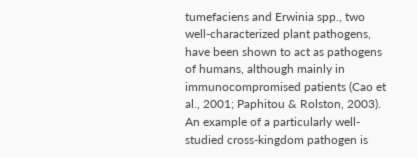tumefaciens and Erwinia spp., two well-characterized plant pathogens, have been shown to act as pathogens of humans, although mainly in immunocompromised patients (Cao et al., 2001; Paphitou & Rolston, 2003). An example of a particularly well-studied cross-kingdom pathogen is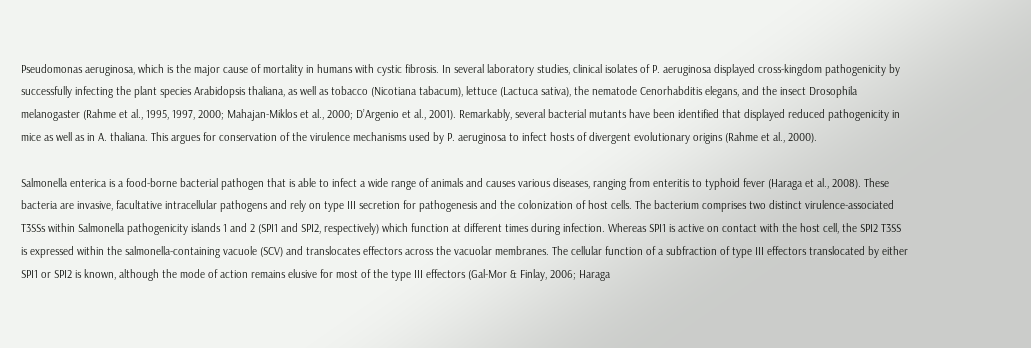Pseudomonas aeruginosa, which is the major cause of mortality in humans with cystic fibrosis. In several laboratory studies, clinical isolates of P. aeruginosa displayed cross-kingdom pathogenicity by successfully infecting the plant species Arabidopsis thaliana, as well as tobacco (Nicotiana tabacum), lettuce (Lactuca sativa), the nematode Cenorhabditis elegans, and the insect Drosophila melanogaster (Rahme et al., 1995, 1997, 2000; Mahajan-Miklos et al., 2000; D’Argenio et al., 2001). Remarkably, several bacterial mutants have been identified that displayed reduced pathogenicity in mice as well as in A. thaliana. This argues for conservation of the virulence mechanisms used by P. aeruginosa to infect hosts of divergent evolutionary origins (Rahme et al., 2000).

Salmonella enterica is a food-borne bacterial pathogen that is able to infect a wide range of animals and causes various diseases, ranging from enteritis to typhoid fever (Haraga et al., 2008). These bacteria are invasive, facultative intracellular pathogens and rely on type III secretion for pathogenesis and the colonization of host cells. The bacterium comprises two distinct virulence-associated T3SSs within Salmonella pathogenicity islands 1 and 2 (SPI1 and SPI2, respectively) which function at different times during infection. Whereas SPI1 is active on contact with the host cell, the SPI2 T3SS is expressed within the salmonella-containing vacuole (SCV) and translocates effectors across the vacuolar membranes. The cellular function of a subfraction of type III effectors translocated by either SPI1 or SPI2 is known, although the mode of action remains elusive for most of the type III effectors (Gal-Mor & Finlay, 2006; Haraga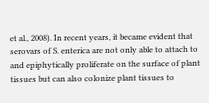et al., 2008). In recent years, it became evident that serovars of S. enterica are not only able to attach to and epiphytically proliferate on the surface of plant tissues but can also colonize plant tissues to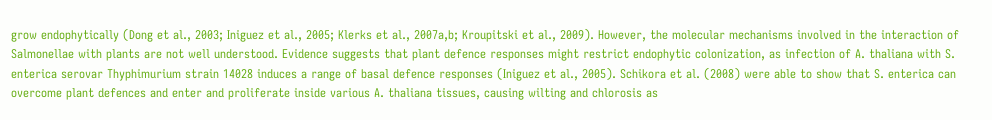grow endophytically (Dong et al., 2003; Iniguez et al., 2005; Klerks et al., 2007a,b; Kroupitski et al., 2009). However, the molecular mechanisms involved in the interaction of Salmonellae with plants are not well understood. Evidence suggests that plant defence responses might restrict endophytic colonization, as infection of A. thaliana with S. enterica serovar Thyphimurium strain 14028 induces a range of basal defence responses (Iniguez et al., 2005). Schikora et al. (2008) were able to show that S. enterica can overcome plant defences and enter and proliferate inside various A. thaliana tissues, causing wilting and chlorosis as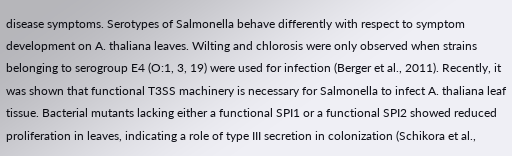disease symptoms. Serotypes of Salmonella behave differently with respect to symptom development on A. thaliana leaves. Wilting and chlorosis were only observed when strains belonging to serogroup E4 (O:1, 3, 19) were used for infection (Berger et al., 2011). Recently, it was shown that functional T3SS machinery is necessary for Salmonella to infect A. thaliana leaf tissue. Bacterial mutants lacking either a functional SPI1 or a functional SPI2 showed reduced proliferation in leaves, indicating a role of type III secretion in colonization (Schikora et al.,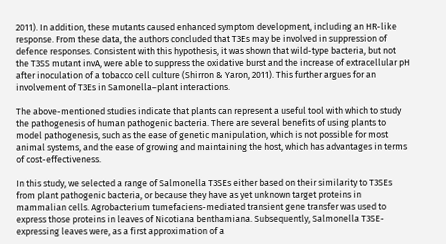2011). In addition, these mutants caused enhanced symptom development, including an HR-like response. From these data, the authors concluded that T3Es may be involved in suppression of defence responses. Consistent with this hypothesis, it was shown that wild-type bacteria, but not the T3SS mutant invA, were able to suppress the oxidative burst and the increase of extracellular pH after inoculation of a tobacco cell culture (Shirron & Yaron, 2011). This further argues for an involvement of T3Es in Samonella–plant interactions.

The above-mentioned studies indicate that plants can represent a useful tool with which to study the pathogenesis of human pathogenic bacteria. There are several benefits of using plants to model pathogenesis, such as the ease of genetic manipulation, which is not possible for most animal systems, and the ease of growing and maintaining the host, which has advantages in terms of cost-effectiveness.

In this study, we selected a range of Salmonella T3SEs either based on their similarity to T3SEs from plant pathogenic bacteria, or because they have as yet unknown target proteins in mammalian cells. Agrobacterium tumefaciens-mediated transient gene transfer was used to express those proteins in leaves of Nicotiana benthamiana. Subsequently, Salmonella T3SE-expressing leaves were, as a first approximation of a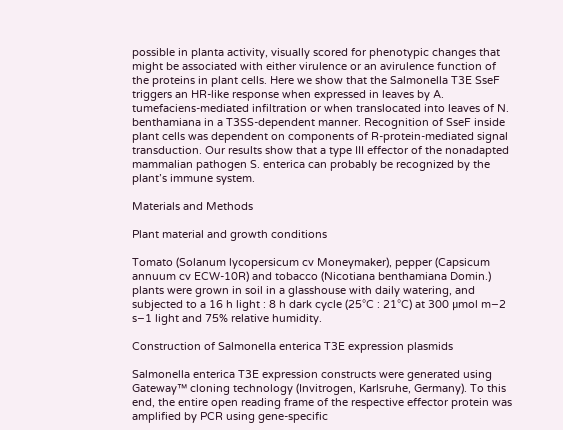possible in planta activity, visually scored for phenotypic changes that might be associated with either virulence or an avirulence function of the proteins in plant cells. Here we show that the Salmonella T3E SseF triggers an HR-like response when expressed in leaves by A. tumefaciens-mediated infiltration or when translocated into leaves of N. benthamiana in a T3SS-dependent manner. Recognition of SseF inside plant cells was dependent on components of R-protein-mediated signal transduction. Our results show that a type III effector of the nonadapted mammalian pathogen S. enterica can probably be recognized by the plant’s immune system.

Materials and Methods

Plant material and growth conditions

Tomato (Solanum lycopersicum cv Moneymaker), pepper (Capsicum annuum cv ECW-10R) and tobacco (Nicotiana benthamiana Domin.) plants were grown in soil in a glasshouse with daily watering, and subjected to a 16 h light : 8 h dark cycle (25°C : 21°C) at 300 μmol m−2 s−1 light and 75% relative humidity.

Construction of Salmonella enterica T3E expression plasmids

Salmonella enterica T3E expression constructs were generated using Gateway™ cloning technology (Invitrogen, Karlsruhe, Germany). To this end, the entire open reading frame of the respective effector protein was amplified by PCR using gene-specific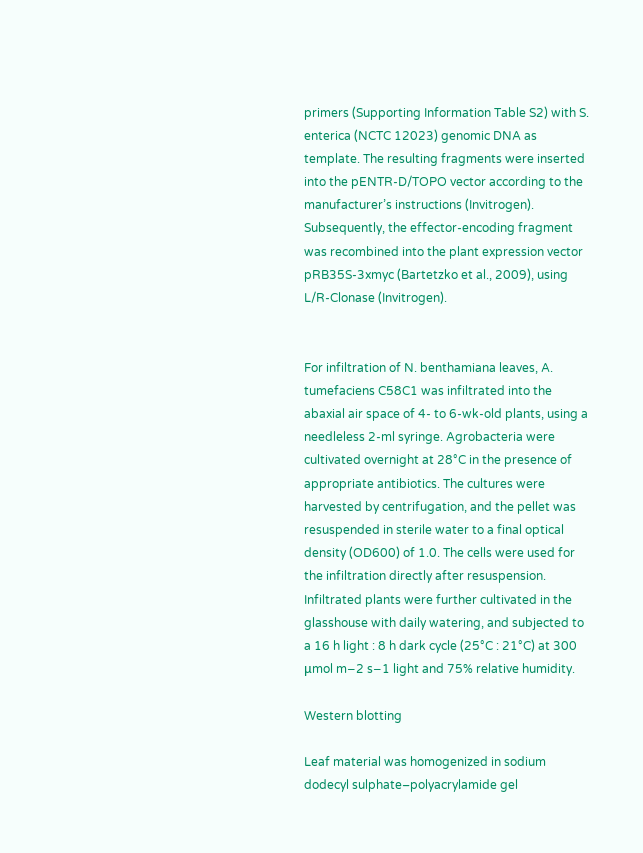primers (Supporting Information Table S2) with S. enterica (NCTC 12023) genomic DNA as template. The resulting fragments were inserted into the pENTR-D/TOPO vector according to the manufacturer’s instructions (Invitrogen). Subsequently, the effector-encoding fragment was recombined into the plant expression vector pRB35S-3xmyc (Bartetzko et al., 2009), using L/R-Clonase (Invitrogen).


For infiltration of N. benthamiana leaves, A. tumefaciens C58C1 was infiltrated into the abaxial air space of 4- to 6-wk-old plants, using a needleless 2-ml syringe. Agrobacteria were cultivated overnight at 28°C in the presence of appropriate antibiotics. The cultures were harvested by centrifugation, and the pellet was resuspended in sterile water to a final optical density (OD600) of 1.0. The cells were used for the infiltration directly after resuspension. Infiltrated plants were further cultivated in the glasshouse with daily watering, and subjected to a 16 h light : 8 h dark cycle (25°C : 21°C) at 300 μmol m−2 s−1 light and 75% relative humidity.

Western blotting

Leaf material was homogenized in sodium dodecyl sulphate–polyacrylamide gel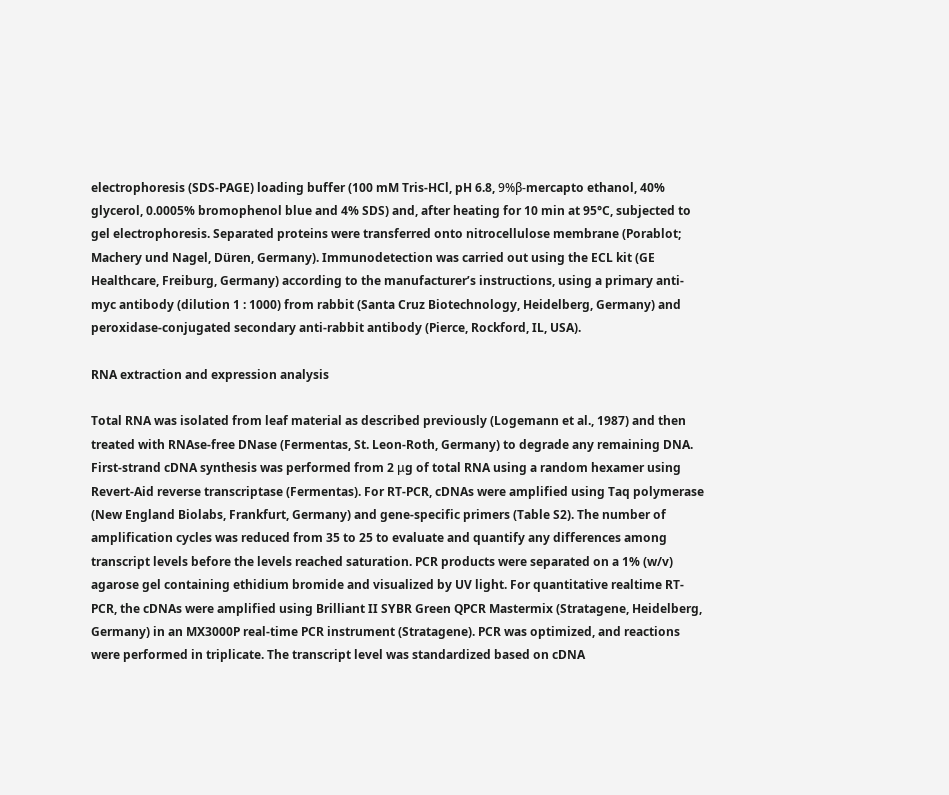electrophoresis (SDS-PAGE) loading buffer (100 mM Tris-HCl, pH 6.8, 9%β-mercapto ethanol, 40% glycerol, 0.0005% bromophenol blue and 4% SDS) and, after heating for 10 min at 95°C, subjected to gel electrophoresis. Separated proteins were transferred onto nitrocellulose membrane (Porablot; Machery und Nagel, Düren, Germany). Immunodetection was carried out using the ECL kit (GE Healthcare, Freiburg, Germany) according to the manufacturer’s instructions, using a primary anti-myc antibody (dilution 1 : 1000) from rabbit (Santa Cruz Biotechnology, Heidelberg, Germany) and peroxidase-conjugated secondary anti-rabbit antibody (Pierce, Rockford, IL, USA).

RNA extraction and expression analysis

Total RNA was isolated from leaf material as described previously (Logemann et al., 1987) and then treated with RNAse-free DNase (Fermentas, St. Leon-Roth, Germany) to degrade any remaining DNA. First-strand cDNA synthesis was performed from 2 μg of total RNA using a random hexamer using Revert-Aid reverse transcriptase (Fermentas). For RT-PCR, cDNAs were amplified using Taq polymerase (New England Biolabs, Frankfurt, Germany) and gene-specific primers (Table S2). The number of amplification cycles was reduced from 35 to 25 to evaluate and quantify any differences among transcript levels before the levels reached saturation. PCR products were separated on a 1% (w/v) agarose gel containing ethidium bromide and visualized by UV light. For quantitative realtime RT-PCR, the cDNAs were amplified using Brilliant II SYBR Green QPCR Mastermix (Stratagene, Heidelberg, Germany) in an MX3000P real-time PCR instrument (Stratagene). PCR was optimized, and reactions were performed in triplicate. The transcript level was standardized based on cDNA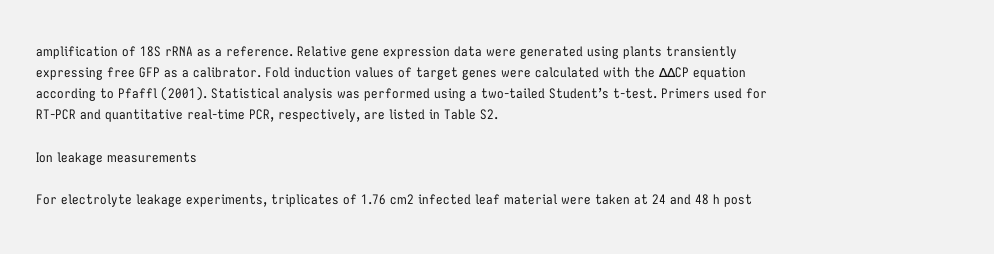amplification of 18S rRNA as a reference. Relative gene expression data were generated using plants transiently expressing free GFP as a calibrator. Fold induction values of target genes were calculated with the ΔΔCP equation according to Pfaffl (2001). Statistical analysis was performed using a two-tailed Student’s t-test. Primers used for RT-PCR and quantitative real-time PCR, respectively, are listed in Table S2.

Ion leakage measurements

For electrolyte leakage experiments, triplicates of 1.76 cm2 infected leaf material were taken at 24 and 48 h post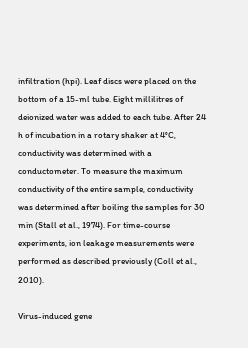infiltration (hpi). Leaf discs were placed on the bottom of a 15-ml tube. Eight millilitres of deionized water was added to each tube. After 24 h of incubation in a rotary shaker at 4°C, conductivity was determined with a conductometer. To measure the maximum conductivity of the entire sample, conductivity was determined after boiling the samples for 30 min (Stall et al., 1974). For time-course experiments, ion leakage measurements were performed as described previously (Coll et al., 2010).

Virus-induced gene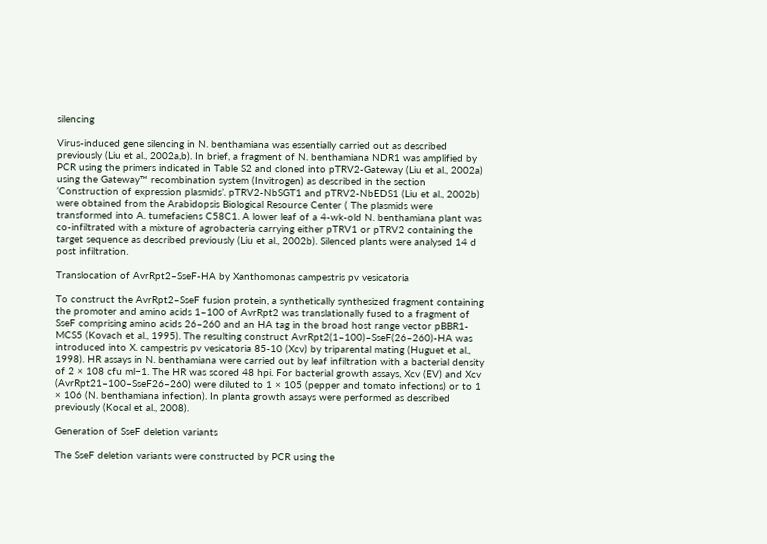silencing

Virus-induced gene silencing in N. benthamiana was essentially carried out as described previously (Liu et al., 2002a,b). In brief, a fragment of N. benthamiana NDR1 was amplified by PCR using the primers indicated in Table S2 and cloned into pTRV2-Gateway (Liu et al., 2002a) using the Gateway™ recombination system (Invitrogen) as described in the section ‘Construction of expression plasmids’. pTRV2-NbSGT1 and pTRV2-NbEDS1 (Liu et al., 2002b) were obtained from the Arabidopsis Biological Resource Center ( The plasmids were transformed into A. tumefaciens C58C1. A lower leaf of a 4-wk-old N. benthamiana plant was co-infiltrated with a mixture of agrobacteria carrying either pTRV1 or pTRV2 containing the target sequence as described previously (Liu et al., 2002b). Silenced plants were analysed 14 d post infiltration.

Translocation of AvrRpt2–SseF-HA by Xanthomonas campestris pv vesicatoria

To construct the AvrRpt2–SseF fusion protein, a synthetically synthesized fragment containing the promoter and amino acids 1–100 of AvrRpt2 was translationally fused to a fragment of SseF comprising amino acids 26–260 and an HA tag in the broad host range vector pBBR1-MCS5 (Kovach et al., 1995). The resulting construct AvrRpt2(1–100)–SseF(26–260)-HA was introduced into X. campestris pv vesicatoria 85-10 (Xcv) by triparental mating (Huguet et al., 1998). HR assays in N. benthamiana were carried out by leaf infiltration with a bacterial density of 2 × 108 cfu ml−1. The HR was scored 48 hpi. For bacterial growth assays, Xcv (EV) and Xcv (AvrRpt21–100–SseF26–260) were diluted to 1 × 105 (pepper and tomato infections) or to 1 × 106 (N. benthamiana infection). In planta growth assays were performed as described previously (Kocal et al., 2008).

Generation of SseF deletion variants

The SseF deletion variants were constructed by PCR using the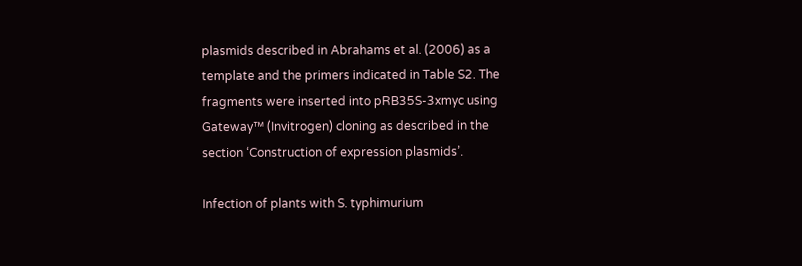plasmids described in Abrahams et al. (2006) as a template and the primers indicated in Table S2. The fragments were inserted into pRB35S-3xmyc using Gateway™ (Invitrogen) cloning as described in the section ‘Construction of expression plasmids’.

Infection of plants with S. typhimurium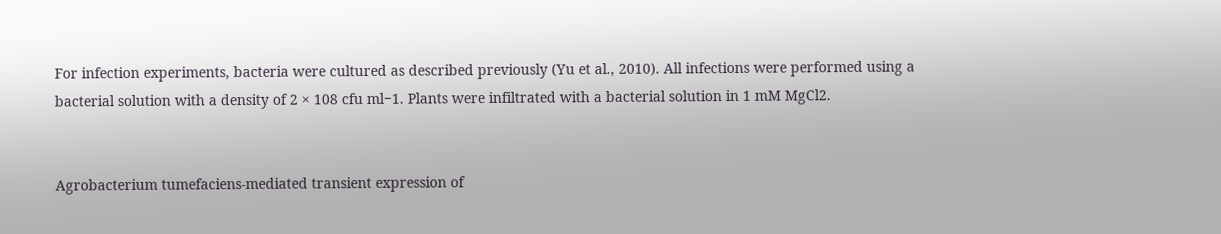For infection experiments, bacteria were cultured as described previously (Yu et al., 2010). All infections were performed using a bacterial solution with a density of 2 × 108 cfu ml−1. Plants were infiltrated with a bacterial solution in 1 mM MgCl2.


Agrobacterium tumefaciens-mediated transient expression of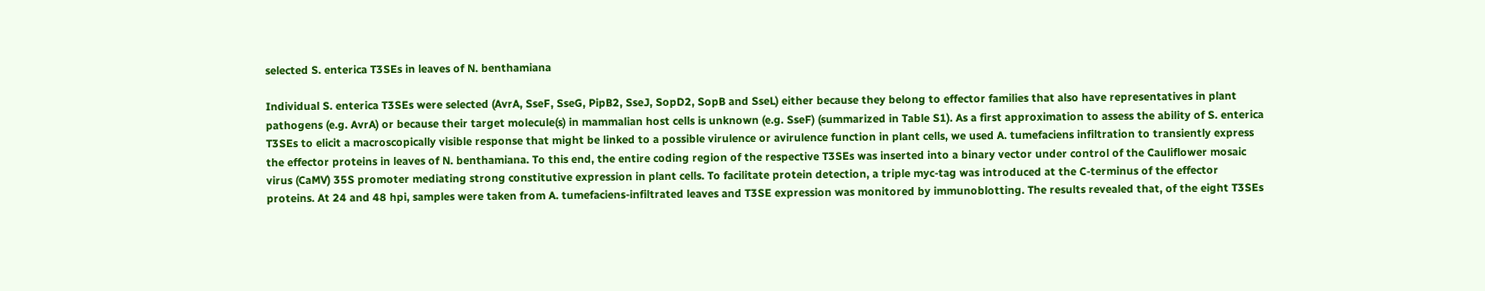selected S. enterica T3SEs in leaves of N. benthamiana

Individual S. enterica T3SEs were selected (AvrA, SseF, SseG, PipB2, SseJ, SopD2, SopB and SseL) either because they belong to effector families that also have representatives in plant pathogens (e.g. AvrA) or because their target molecule(s) in mammalian host cells is unknown (e.g. SseF) (summarized in Table S1). As a first approximation to assess the ability of S. enterica T3SEs to elicit a macroscopically visible response that might be linked to a possible virulence or avirulence function in plant cells, we used A. tumefaciens infiltration to transiently express the effector proteins in leaves of N. benthamiana. To this end, the entire coding region of the respective T3SEs was inserted into a binary vector under control of the Cauliflower mosaic virus (CaMV) 35S promoter mediating strong constitutive expression in plant cells. To facilitate protein detection, a triple myc-tag was introduced at the C-terminus of the effector proteins. At 24 and 48 hpi, samples were taken from A. tumefaciens-infiltrated leaves and T3SE expression was monitored by immunoblotting. The results revealed that, of the eight T3SEs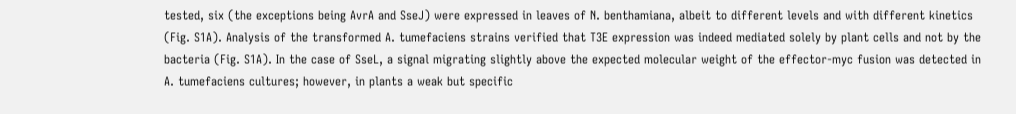tested, six (the exceptions being AvrA and SseJ) were expressed in leaves of N. benthamiana, albeit to different levels and with different kinetics (Fig. S1A). Analysis of the transformed A. tumefaciens strains verified that T3E expression was indeed mediated solely by plant cells and not by the bacteria (Fig. S1A). In the case of SseL, a signal migrating slightly above the expected molecular weight of the effector-myc fusion was detected in A. tumefaciens cultures; however, in plants a weak but specific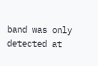band was only detected at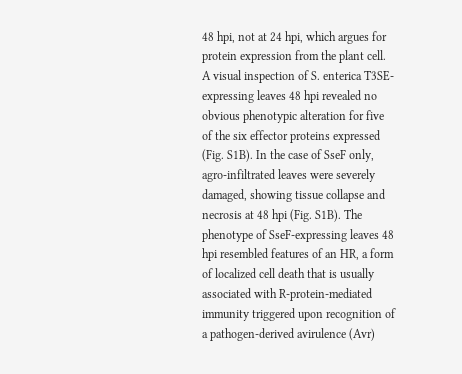48 hpi, not at 24 hpi, which argues for protein expression from the plant cell. A visual inspection of S. enterica T3SE-expressing leaves 48 hpi revealed no obvious phenotypic alteration for five of the six effector proteins expressed (Fig. S1B). In the case of SseF only, agro-infiltrated leaves were severely damaged, showing tissue collapse and necrosis at 48 hpi (Fig. S1B). The phenotype of SseF-expressing leaves 48 hpi resembled features of an HR, a form of localized cell death that is usually associated with R-protein-mediated immunity triggered upon recognition of a pathogen-derived avirulence (Avr)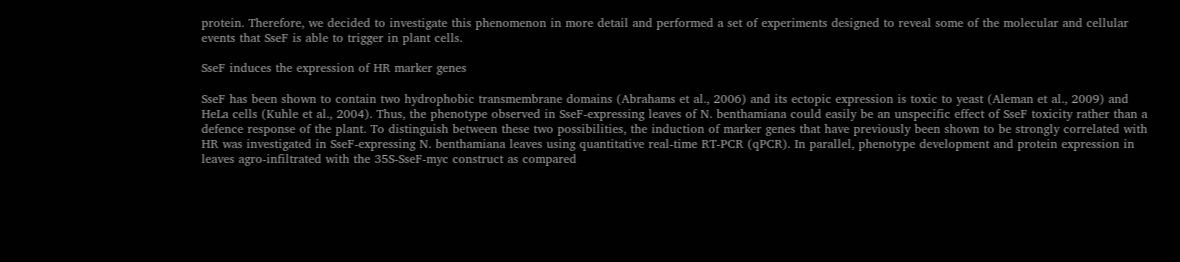protein. Therefore, we decided to investigate this phenomenon in more detail and performed a set of experiments designed to reveal some of the molecular and cellular events that SseF is able to trigger in plant cells.

SseF induces the expression of HR marker genes

SseF has been shown to contain two hydrophobic transmembrane domains (Abrahams et al., 2006) and its ectopic expression is toxic to yeast (Aleman et al., 2009) and HeLa cells (Kuhle et al., 2004). Thus, the phenotype observed in SseF-expressing leaves of N. benthamiana could easily be an unspecific effect of SseF toxicity rather than a defence response of the plant. To distinguish between these two possibilities, the induction of marker genes that have previously been shown to be strongly correlated with HR was investigated in SseF-expressing N. benthamiana leaves using quantitative real-time RT-PCR (qPCR). In parallel, phenotype development and protein expression in leaves agro-infiltrated with the 35S-SseF-myc construct as compared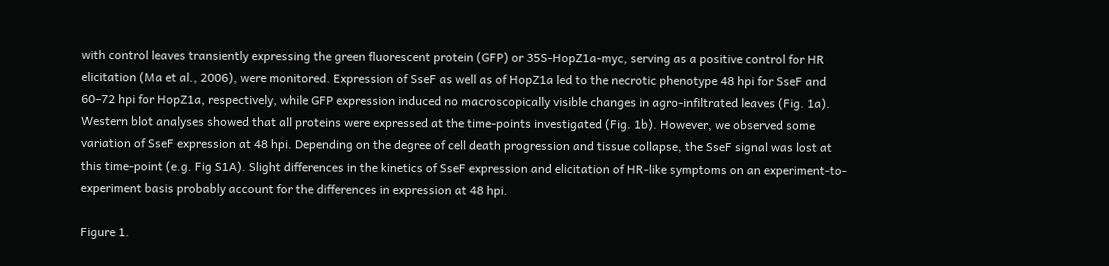with control leaves transiently expressing the green fluorescent protein (GFP) or 35S-HopZ1a-myc, serving as a positive control for HR elicitation (Ma et al., 2006), were monitored. Expression of SseF as well as of HopZ1a led to the necrotic phenotype 48 hpi for SseF and 60–72 hpi for HopZ1a, respectively, while GFP expression induced no macroscopically visible changes in agro-infiltrated leaves (Fig. 1a). Western blot analyses showed that all proteins were expressed at the time-points investigated (Fig. 1b). However, we observed some variation of SseF expression at 48 hpi. Depending on the degree of cell death progression and tissue collapse, the SseF signal was lost at this time-point (e.g. Fig S1A). Slight differences in the kinetics of SseF expression and elicitation of HR-like symptoms on an experiment-to-experiment basis probably account for the differences in expression at 48 hpi.

Figure 1.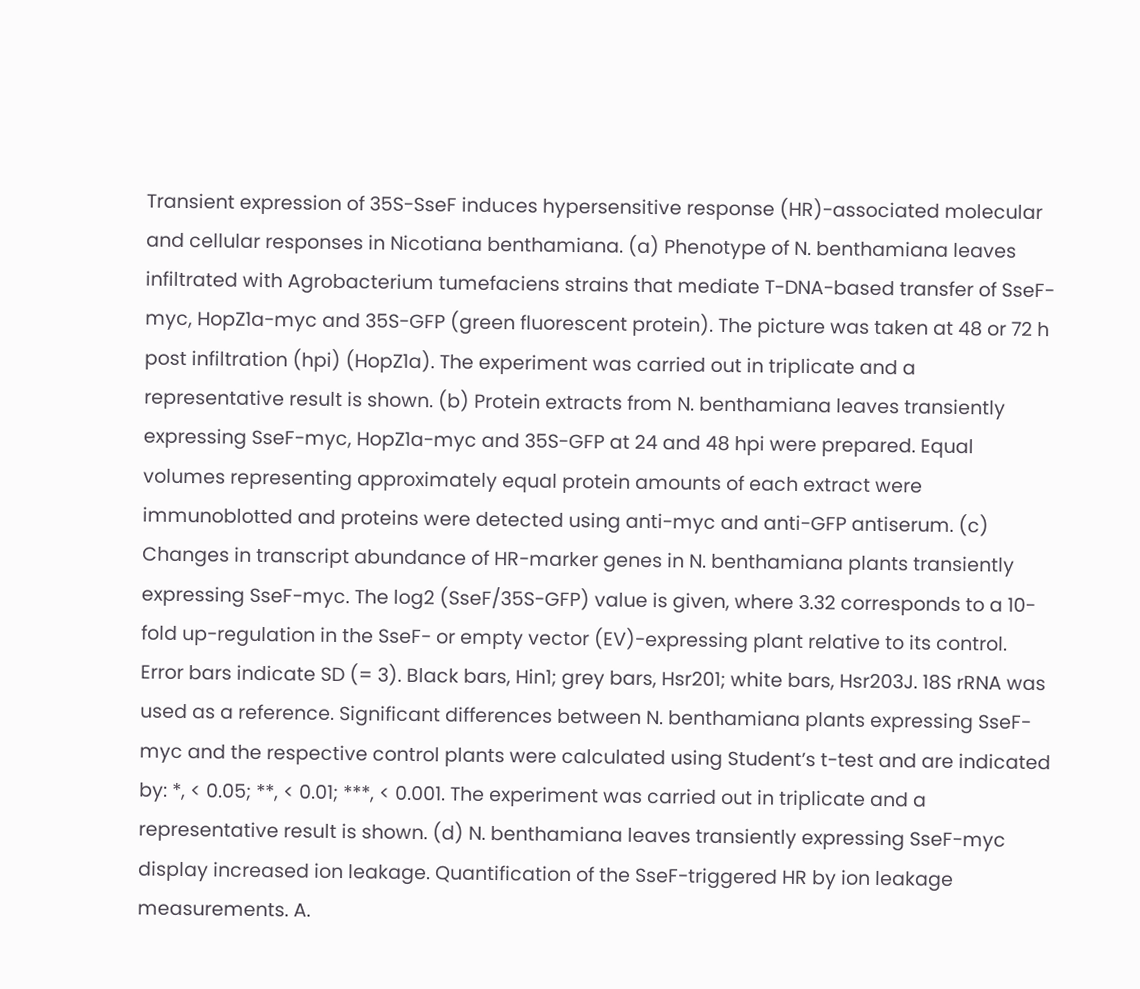Transient expression of 35S-SseF induces hypersensitive response (HR)-associated molecular and cellular responses in Nicotiana benthamiana. (a) Phenotype of N. benthamiana leaves infiltrated with Agrobacterium tumefaciens strains that mediate T-DNA-based transfer of SseF-myc, HopZ1a-myc and 35S-GFP (green fluorescent protein). The picture was taken at 48 or 72 h post infiltration (hpi) (HopZ1a). The experiment was carried out in triplicate and a representative result is shown. (b) Protein extracts from N. benthamiana leaves transiently expressing SseF-myc, HopZ1a-myc and 35S-GFP at 24 and 48 hpi were prepared. Equal volumes representing approximately equal protein amounts of each extract were immunoblotted and proteins were detected using anti-myc and anti-GFP antiserum. (c) Changes in transcript abundance of HR-marker genes in N. benthamiana plants transiently expressing SseF-myc. The log2 (SseF/35S-GFP) value is given, where 3.32 corresponds to a 10-fold up-regulation in the SseF- or empty vector (EV)-expressing plant relative to its control. Error bars indicate SD (= 3). Black bars, Hin1; grey bars, Hsr201; white bars, Hsr203J. 18S rRNA was used as a reference. Significant differences between N. benthamiana plants expressing SseF-myc and the respective control plants were calculated using Student’s t-test and are indicated by: *, < 0.05; **, < 0.01; ***, < 0.001. The experiment was carried out in triplicate and a representative result is shown. (d) N. benthamiana leaves transiently expressing SseF-myc display increased ion leakage. Quantification of the SseF-triggered HR by ion leakage measurements. A.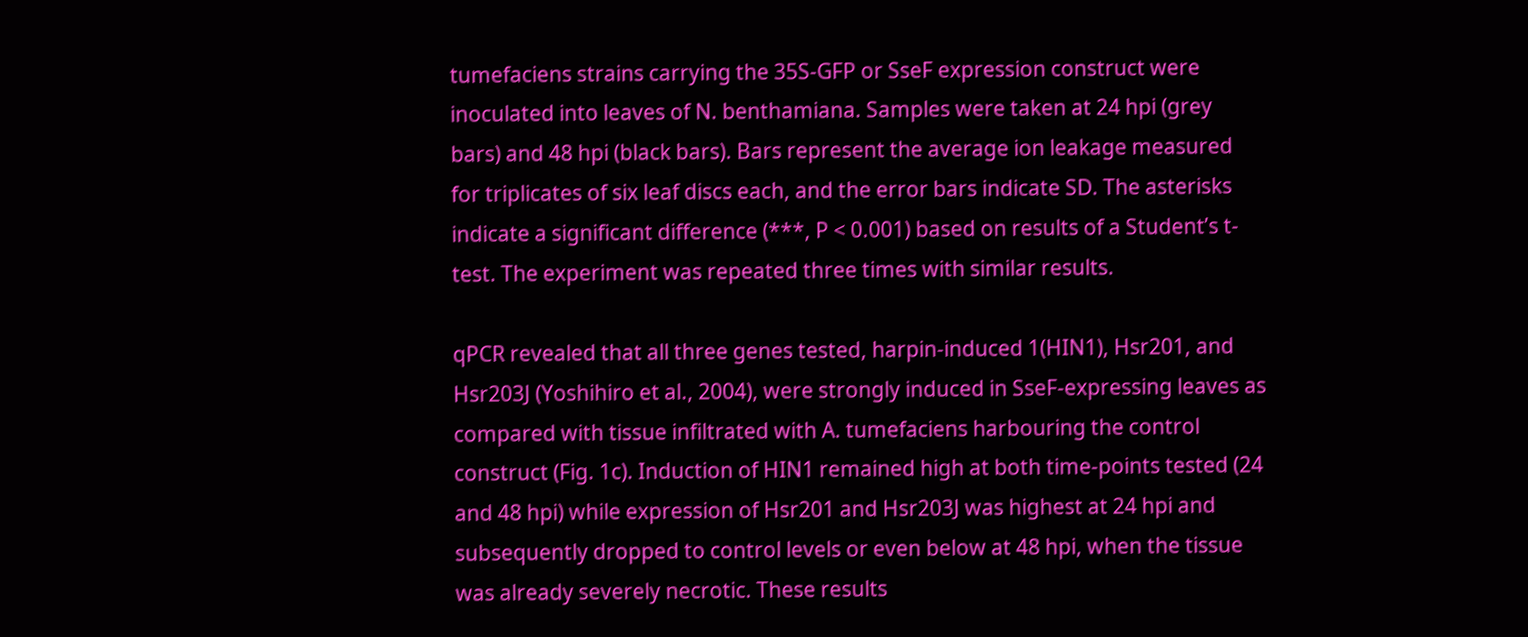tumefaciens strains carrying the 35S-GFP or SseF expression construct were inoculated into leaves of N. benthamiana. Samples were taken at 24 hpi (grey bars) and 48 hpi (black bars). Bars represent the average ion leakage measured for triplicates of six leaf discs each, and the error bars indicate SD. The asterisks indicate a significant difference (***, P < 0.001) based on results of a Student’s t-test. The experiment was repeated three times with similar results.

qPCR revealed that all three genes tested, harpin-induced 1(HIN1), Hsr201, and Hsr203J (Yoshihiro et al., 2004), were strongly induced in SseF-expressing leaves as compared with tissue infiltrated with A. tumefaciens harbouring the control construct (Fig. 1c). Induction of HIN1 remained high at both time-points tested (24 and 48 hpi) while expression of Hsr201 and Hsr203J was highest at 24 hpi and subsequently dropped to control levels or even below at 48 hpi, when the tissue was already severely necrotic. These results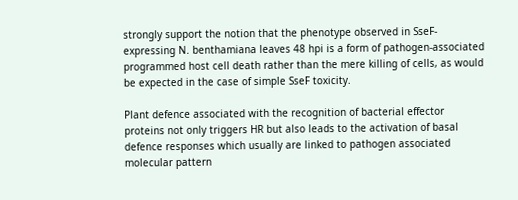strongly support the notion that the phenotype observed in SseF-expressing N. benthamiana leaves 48 hpi is a form of pathogen-associated programmed host cell death rather than the mere killing of cells, as would be expected in the case of simple SseF toxicity.

Plant defence associated with the recognition of bacterial effector proteins not only triggers HR but also leads to the activation of basal defence responses which usually are linked to pathogen associated molecular pattern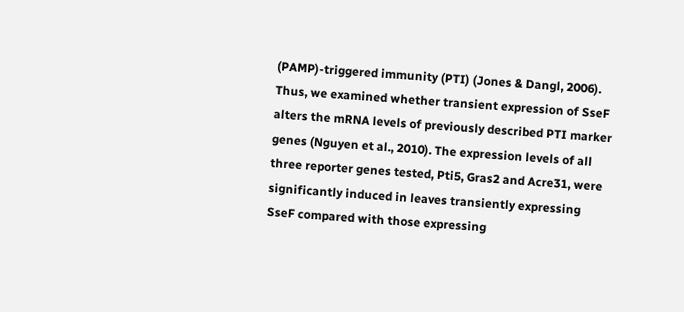(PAMP)-triggered immunity (PTI) (Jones & Dangl, 2006). Thus, we examined whether transient expression of SseF alters the mRNA levels of previously described PTI marker genes (Nguyen et al., 2010). The expression levels of all three reporter genes tested, Pti5, Gras2 and Acre31, were significantly induced in leaves transiently expressing SseF compared with those expressing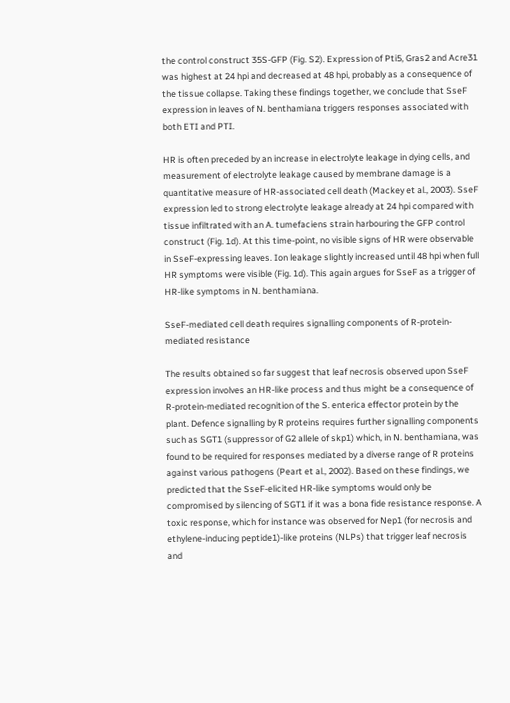the control construct 35S-GFP (Fig. S2). Expression of Pti5, Gras2 and Acre31 was highest at 24 hpi and decreased at 48 hpi, probably as a consequence of the tissue collapse. Taking these findings together, we conclude that SseF expression in leaves of N. benthamiana triggers responses associated with both ETI and PTI.

HR is often preceded by an increase in electrolyte leakage in dying cells, and measurement of electrolyte leakage caused by membrane damage is a quantitative measure of HR-associated cell death (Mackey et al., 2003). SseF expression led to strong electrolyte leakage already at 24 hpi compared with tissue infiltrated with an A. tumefaciens strain harbouring the GFP control construct (Fig. 1d). At this time-point, no visible signs of HR were observable in SseF-expressing leaves. Ion leakage slightly increased until 48 hpi when full HR symptoms were visible (Fig. 1d). This again argues for SseF as a trigger of HR-like symptoms in N. benthamiana.

SseF-mediated cell death requires signalling components of R-protein-mediated resistance

The results obtained so far suggest that leaf necrosis observed upon SseF expression involves an HR-like process and thus might be a consequence of R-protein-mediated recognition of the S. enterica effector protein by the plant. Defence signalling by R proteins requires further signalling components such as SGT1 (suppressor of G2 allele of skp1) which, in N. benthamiana, was found to be required for responses mediated by a diverse range of R proteins against various pathogens (Peart et al., 2002). Based on these findings, we predicted that the SseF-elicited HR-like symptoms would only be compromised by silencing of SGT1 if it was a bona fide resistance response. A toxic response, which for instance was observed for Nep1 (for necrosis and ethylene-inducing peptide1)-like proteins (NLPs) that trigger leaf necrosis and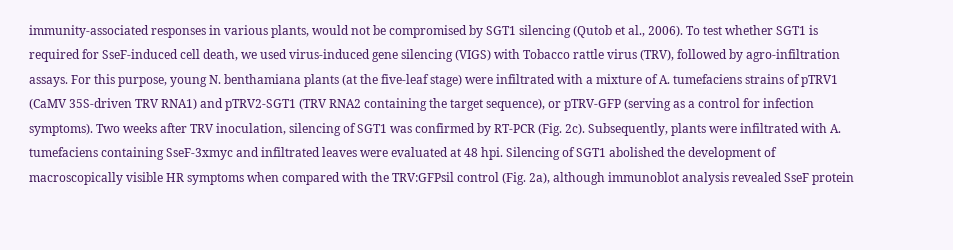immunity-associated responses in various plants, would not be compromised by SGT1 silencing (Qutob et al., 2006). To test whether SGT1 is required for SseF-induced cell death, we used virus-induced gene silencing (VIGS) with Tobacco rattle virus (TRV), followed by agro-infiltration assays. For this purpose, young N. benthamiana plants (at the five-leaf stage) were infiltrated with a mixture of A. tumefaciens strains of pTRV1 (CaMV 35S-driven TRV RNA1) and pTRV2-SGT1 (TRV RNA2 containing the target sequence), or pTRV-GFP (serving as a control for infection symptoms). Two weeks after TRV inoculation, silencing of SGT1 was confirmed by RT-PCR (Fig. 2c). Subsequently, plants were infiltrated with A. tumefaciens containing SseF-3xmyc and infiltrated leaves were evaluated at 48 hpi. Silencing of SGT1 abolished the development of macroscopically visible HR symptoms when compared with the TRV:GFPsil control (Fig. 2a), although immunoblot analysis revealed SseF protein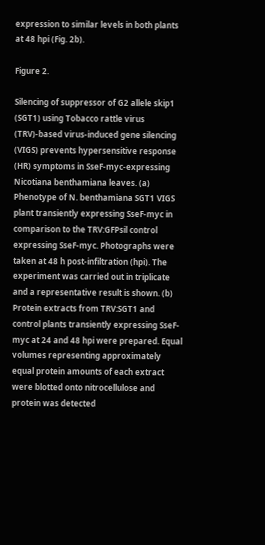expression to similar levels in both plants at 48 hpi (Fig. 2b).

Figure 2.

Silencing of suppressor of G2 allele skip1 (SGT1) using Tobacco rattle virus (TRV)-based virus-induced gene silencing (VIGS) prevents hypersensitive response (HR) symptoms in SseF-myc-expressing Nicotiana benthamiana leaves. (a) Phenotype of N. benthamiana SGT1 VIGS plant transiently expressing SseF-myc in comparison to the TRV:GFPsil control expressing SseF-myc. Photographs were taken at 48 h post-infiltration (hpi). The experiment was carried out in triplicate and a representative result is shown. (b) Protein extracts from TRV:SGT1 and control plants transiently expressing SseF-myc at 24 and 48 hpi were prepared. Equal volumes representing approximately equal protein amounts of each extract were blotted onto nitrocellulose and protein was detected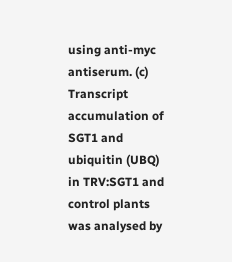using anti-myc antiserum. (c) Transcript accumulation of SGT1 and ubiquitin (UBQ) in TRV:SGT1 and control plants was analysed by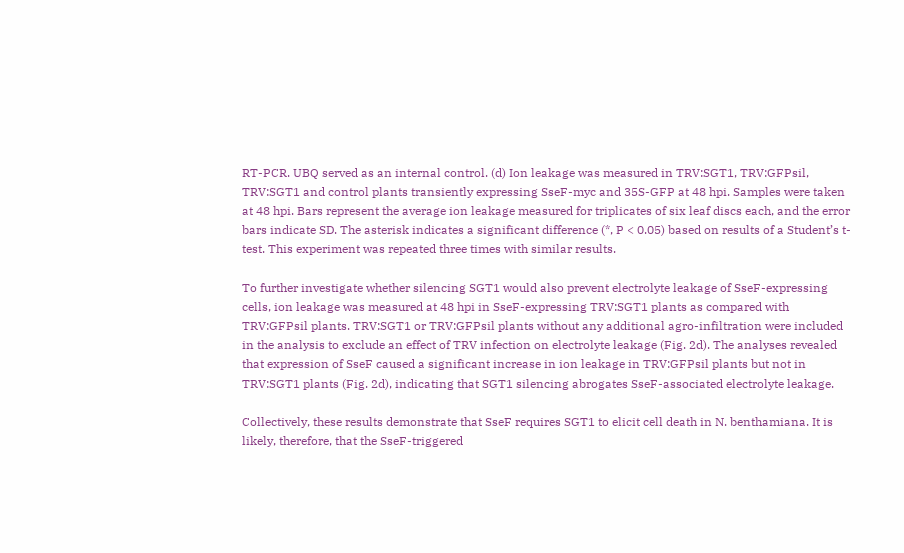RT-PCR. UBQ served as an internal control. (d) Ion leakage was measured in TRV:SGT1, TRV:GFPsil, TRV:SGT1 and control plants transiently expressing SseF-myc and 35S-GFP at 48 hpi. Samples were taken at 48 hpi. Bars represent the average ion leakage measured for triplicates of six leaf discs each, and the error bars indicate SD. The asterisk indicates a significant difference (*, P < 0.05) based on results of a Student’s t-test. This experiment was repeated three times with similar results.

To further investigate whether silencing SGT1 would also prevent electrolyte leakage of SseF-expressing cells, ion leakage was measured at 48 hpi in SseF-expressing TRV:SGT1 plants as compared with TRV:GFPsil plants. TRV:SGT1 or TRV:GFPsil plants without any additional agro-infiltration were included in the analysis to exclude an effect of TRV infection on electrolyte leakage (Fig. 2d). The analyses revealed that expression of SseF caused a significant increase in ion leakage in TRV:GFPsil plants but not in TRV:SGT1 plants (Fig. 2d), indicating that SGT1 silencing abrogates SseF-associated electrolyte leakage.

Collectively, these results demonstrate that SseF requires SGT1 to elicit cell death in N. benthamiana. It is likely, therefore, that the SseF-triggered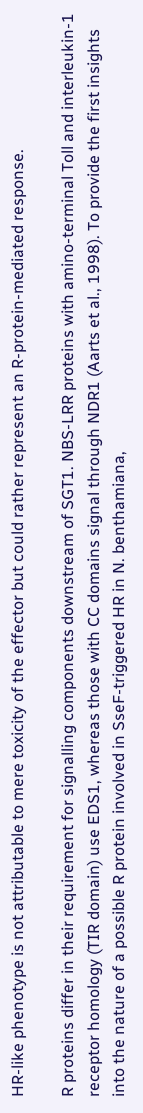HR-like phenotype is not attributable to mere toxicity of the effector but could rather represent an R-protein-mediated response.

R proteins differ in their requirement for signalling components downstream of SGT1. NBS-LRR proteins with amino-terminal Toll and interleukin-1 receptor homology (TIR domain) use EDS1, whereas those with CC domains signal through NDR1 (Aarts et al., 1998). To provide the first insights into the nature of a possible R protein involved in SseF-triggered HR in N. benthamiana,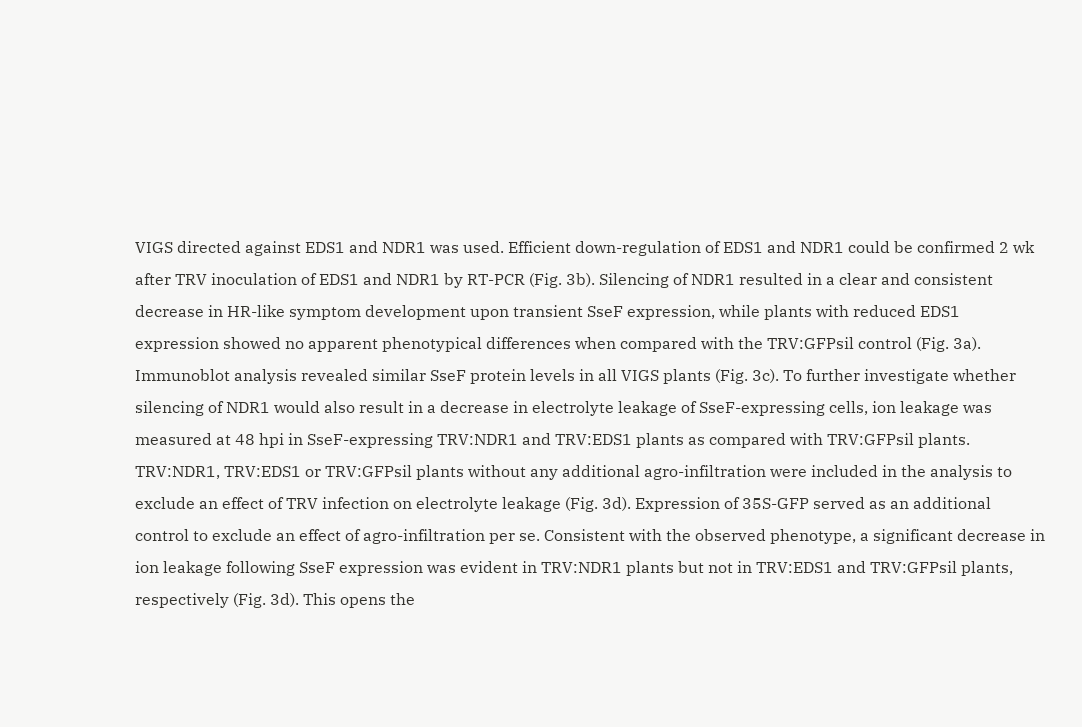VIGS directed against EDS1 and NDR1 was used. Efficient down-regulation of EDS1 and NDR1 could be confirmed 2 wk after TRV inoculation of EDS1 and NDR1 by RT-PCR (Fig. 3b). Silencing of NDR1 resulted in a clear and consistent decrease in HR-like symptom development upon transient SseF expression, while plants with reduced EDS1 expression showed no apparent phenotypical differences when compared with the TRV:GFPsil control (Fig. 3a). Immunoblot analysis revealed similar SseF protein levels in all VIGS plants (Fig. 3c). To further investigate whether silencing of NDR1 would also result in a decrease in electrolyte leakage of SseF-expressing cells, ion leakage was measured at 48 hpi in SseF-expressing TRV:NDR1 and TRV:EDS1 plants as compared with TRV:GFPsil plants. TRV:NDR1, TRV:EDS1 or TRV:GFPsil plants without any additional agro-infiltration were included in the analysis to exclude an effect of TRV infection on electrolyte leakage (Fig. 3d). Expression of 35S-GFP served as an additional control to exclude an effect of agro-infiltration per se. Consistent with the observed phenotype, a significant decrease in ion leakage following SseF expression was evident in TRV:NDR1 plants but not in TRV:EDS1 and TRV:GFPsil plants, respectively (Fig. 3d). This opens the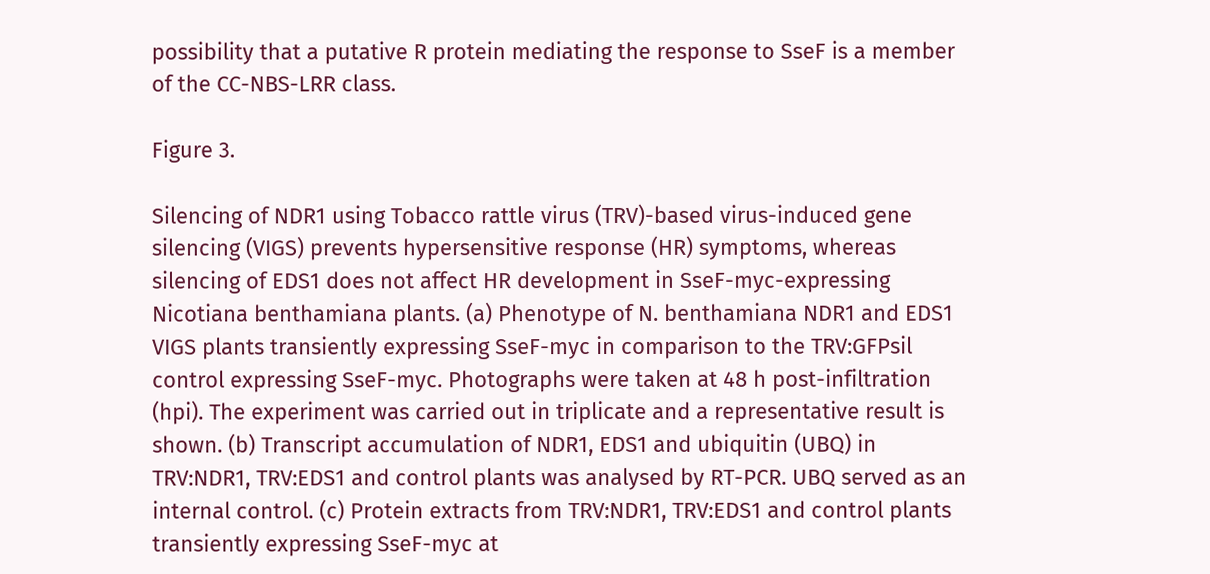possibility that a putative R protein mediating the response to SseF is a member of the CC-NBS-LRR class.

Figure 3.

Silencing of NDR1 using Tobacco rattle virus (TRV)-based virus-induced gene silencing (VIGS) prevents hypersensitive response (HR) symptoms, whereas silencing of EDS1 does not affect HR development in SseF-myc-expressing Nicotiana benthamiana plants. (a) Phenotype of N. benthamiana NDR1 and EDS1 VIGS plants transiently expressing SseF-myc in comparison to the TRV:GFPsil control expressing SseF-myc. Photographs were taken at 48 h post-infiltration (hpi). The experiment was carried out in triplicate and a representative result is shown. (b) Transcript accumulation of NDR1, EDS1 and ubiquitin (UBQ) in TRV:NDR1, TRV:EDS1 and control plants was analysed by RT-PCR. UBQ served as an internal control. (c) Protein extracts from TRV:NDR1, TRV:EDS1 and control plants transiently expressing SseF-myc at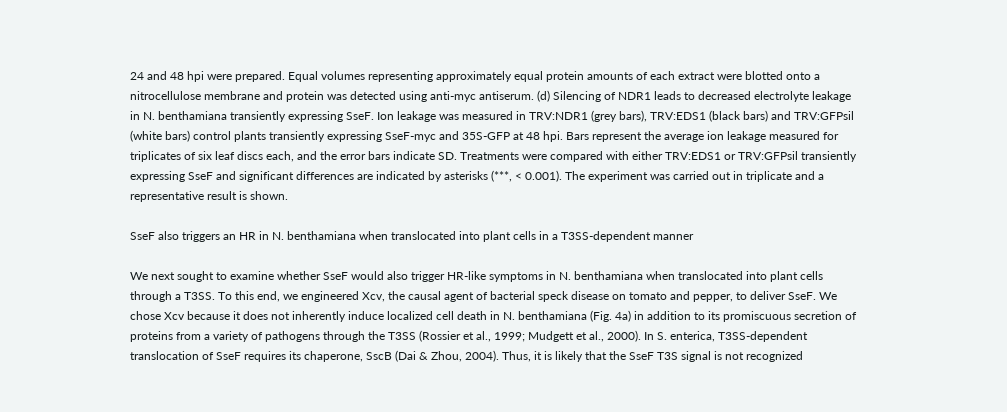24 and 48 hpi were prepared. Equal volumes representing approximately equal protein amounts of each extract were blotted onto a nitrocellulose membrane and protein was detected using anti-myc antiserum. (d) Silencing of NDR1 leads to decreased electrolyte leakage in N. benthamiana transiently expressing SseF. Ion leakage was measured in TRV:NDR1 (grey bars), TRV:EDS1 (black bars) and TRV:GFPsil (white bars) control plants transiently expressing SseF-myc and 35S-GFP at 48 hpi. Bars represent the average ion leakage measured for triplicates of six leaf discs each, and the error bars indicate SD. Treatments were compared with either TRV:EDS1 or TRV:GFPsil transiently expressing SseF and significant differences are indicated by asterisks (***, < 0.001). The experiment was carried out in triplicate and a representative result is shown.

SseF also triggers an HR in N. benthamiana when translocated into plant cells in a T3SS-dependent manner

We next sought to examine whether SseF would also trigger HR-like symptoms in N. benthamiana when translocated into plant cells through a T3SS. To this end, we engineered Xcv, the causal agent of bacterial speck disease on tomato and pepper, to deliver SseF. We chose Xcv because it does not inherently induce localized cell death in N. benthamiana (Fig. 4a) in addition to its promiscuous secretion of proteins from a variety of pathogens through the T3SS (Rossier et al., 1999; Mudgett et al., 2000). In S. enterica, T3SS-dependent translocation of SseF requires its chaperone, SscB (Dai & Zhou, 2004). Thus, it is likely that the SseF T3S signal is not recognized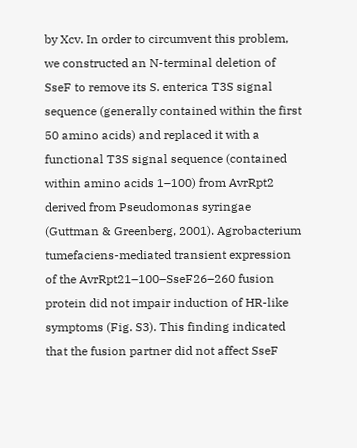by Xcv. In order to circumvent this problem, we constructed an N-terminal deletion of SseF to remove its S. enterica T3S signal sequence (generally contained within the first 50 amino acids) and replaced it with a functional T3S signal sequence (contained within amino acids 1–100) from AvrRpt2 derived from Pseudomonas syringae (Guttman & Greenberg, 2001). Agrobacterium tumefaciens-mediated transient expression of the AvrRpt21–100–SseF26–260 fusion protein did not impair induction of HR-like symptoms (Fig. S3). This finding indicated that the fusion partner did not affect SseF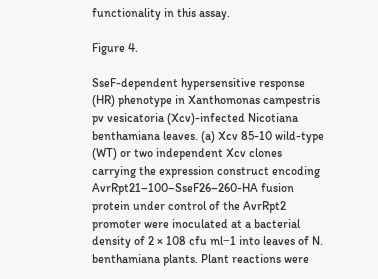functionality in this assay.

Figure 4.

SseF-dependent hypersensitive response (HR) phenotype in Xanthomonas campestris pv vesicatoria (Xcv)-infected Nicotiana benthamiana leaves. (a) Xcv 85-10 wild-type (WT) or two independent Xcv clones carrying the expression construct encoding AvrRpt21–100–SseF26–260-HA fusion protein under control of the AvrRpt2 promoter were inoculated at a bacterial density of 2 × 108 cfu ml−1 into leaves of N. benthamiana plants. Plant reactions were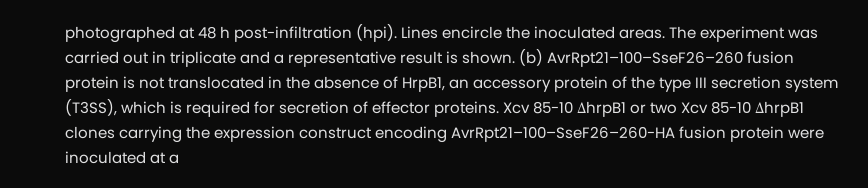photographed at 48 h post-infiltration (hpi). Lines encircle the inoculated areas. The experiment was carried out in triplicate and a representative result is shown. (b) AvrRpt21–100–SseF26–260 fusion protein is not translocated in the absence of HrpB1, an accessory protein of the type III secretion system (T3SS), which is required for secretion of effector proteins. Xcv 85-10 ΔhrpB1 or two Xcv 85-10 ΔhrpB1 clones carrying the expression construct encoding AvrRpt21–100–SseF26–260-HA fusion protein were inoculated at a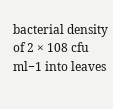bacterial density of 2 × 108 cfu ml−1 into leaves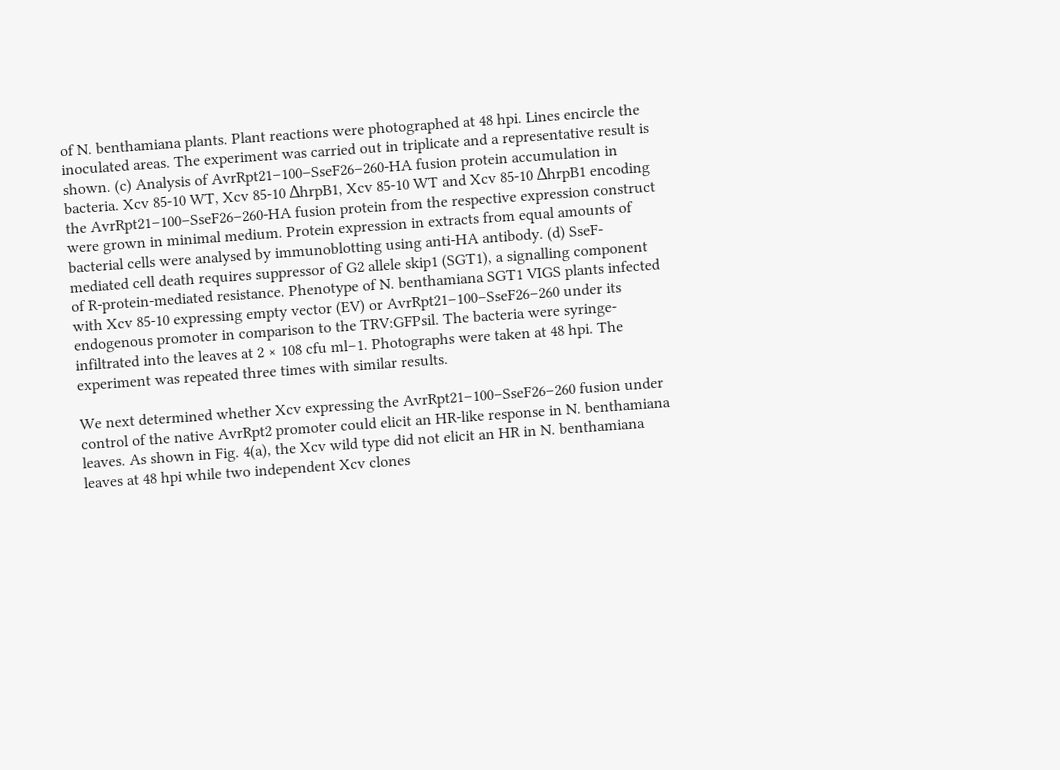of N. benthamiana plants. Plant reactions were photographed at 48 hpi. Lines encircle the inoculated areas. The experiment was carried out in triplicate and a representative result is shown. (c) Analysis of AvrRpt21–100–SseF26–260-HA fusion protein accumulation in bacteria. Xcv 85-10 WT, Xcv 85-10 ΔhrpB1, Xcv 85-10 WT and Xcv 85-10 ΔhrpB1 encoding the AvrRpt21–100–SseF26–260-HA fusion protein from the respective expression construct were grown in minimal medium. Protein expression in extracts from equal amounts of bacterial cells were analysed by immunoblotting using anti-HA antibody. (d) SseF-mediated cell death requires suppressor of G2 allele skip1 (SGT1), a signalling component of R-protein-mediated resistance. Phenotype of N. benthamiana SGT1 VIGS plants infected with Xcv 85-10 expressing empty vector (EV) or AvrRpt21–100–SseF26–260 under its endogenous promoter in comparison to the TRV:GFPsil. The bacteria were syringe-infiltrated into the leaves at 2 × 108 cfu ml−1. Photographs were taken at 48 hpi. The experiment was repeated three times with similar results.

We next determined whether Xcv expressing the AvrRpt21–100–SseF26–260 fusion under control of the native AvrRpt2 promoter could elicit an HR-like response in N. benthamiana leaves. As shown in Fig. 4(a), the Xcv wild type did not elicit an HR in N. benthamiana leaves at 48 hpi while two independent Xcv clones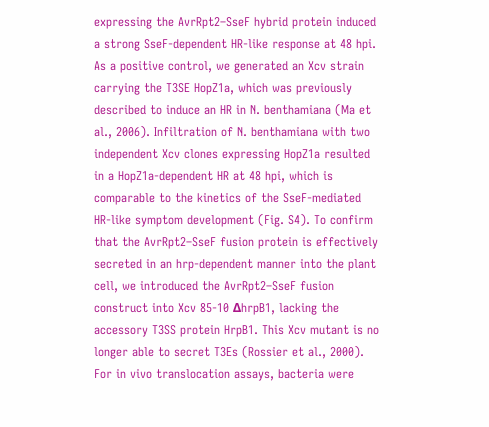expressing the AvrRpt2–SseF hybrid protein induced a strong SseF-dependent HR-like response at 48 hpi. As a positive control, we generated an Xcv strain carrying the T3SE HopZ1a, which was previously described to induce an HR in N. benthamiana (Ma et al., 2006). Infiltration of N. benthamiana with two independent Xcv clones expressing HopZ1a resulted in a HopZ1a-dependent HR at 48 hpi, which is comparable to the kinetics of the SseF-mediated HR-like symptom development (Fig. S4). To confirm that the AvrRpt2–SseF fusion protein is effectively secreted in an hrp-dependent manner into the plant cell, we introduced the AvrRpt2–SseF fusion construct into Xcv 85-10 ΔhrpB1, lacking the accessory T3SS protein HrpB1. This Xcv mutant is no longer able to secret T3Es (Rossier et al., 2000). For in vivo translocation assays, bacteria were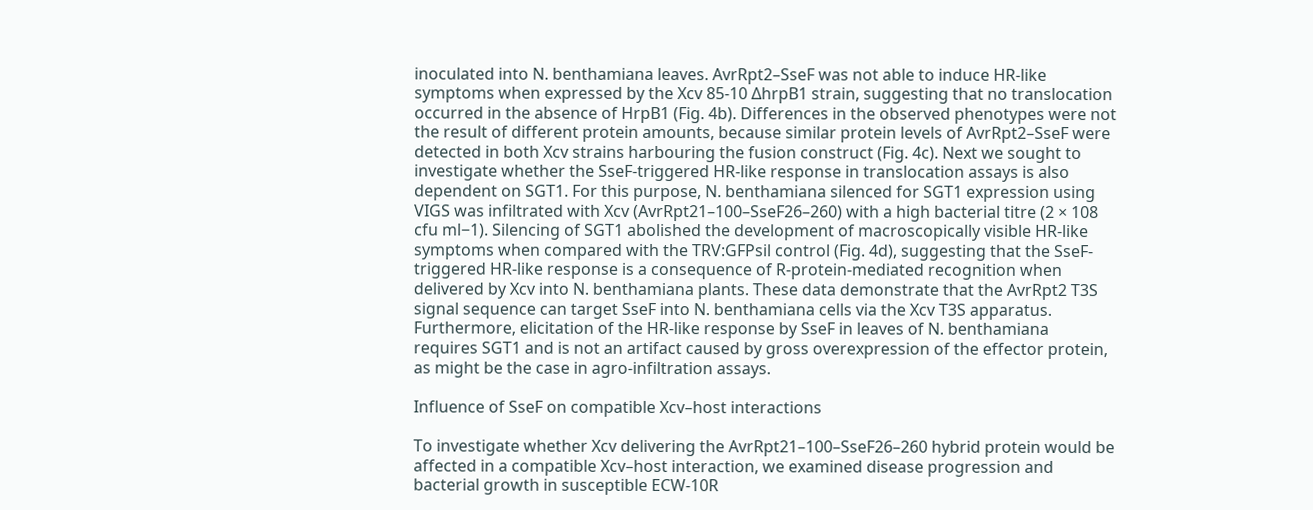inoculated into N. benthamiana leaves. AvrRpt2–SseF was not able to induce HR-like symptoms when expressed by the Xcv 85-10 ΔhrpB1 strain, suggesting that no translocation occurred in the absence of HrpB1 (Fig. 4b). Differences in the observed phenotypes were not the result of different protein amounts, because similar protein levels of AvrRpt2–SseF were detected in both Xcv strains harbouring the fusion construct (Fig. 4c). Next we sought to investigate whether the SseF-triggered HR-like response in translocation assays is also dependent on SGT1. For this purpose, N. benthamiana silenced for SGT1 expression using VIGS was infiltrated with Xcv (AvrRpt21–100–SseF26–260) with a high bacterial titre (2 × 108 cfu ml−1). Silencing of SGT1 abolished the development of macroscopically visible HR-like symptoms when compared with the TRV:GFPsil control (Fig. 4d), suggesting that the SseF-triggered HR-like response is a consequence of R-protein-mediated recognition when delivered by Xcv into N. benthamiana plants. These data demonstrate that the AvrRpt2 T3S signal sequence can target SseF into N. benthamiana cells via the Xcv T3S apparatus. Furthermore, elicitation of the HR-like response by SseF in leaves of N. benthamiana requires SGT1 and is not an artifact caused by gross overexpression of the effector protein, as might be the case in agro-infiltration assays.

Influence of SseF on compatible Xcv–host interactions

To investigate whether Xcv delivering the AvrRpt21–100–SseF26–260 hybrid protein would be affected in a compatible Xcv–host interaction, we examined disease progression and bacterial growth in susceptible ECW-10R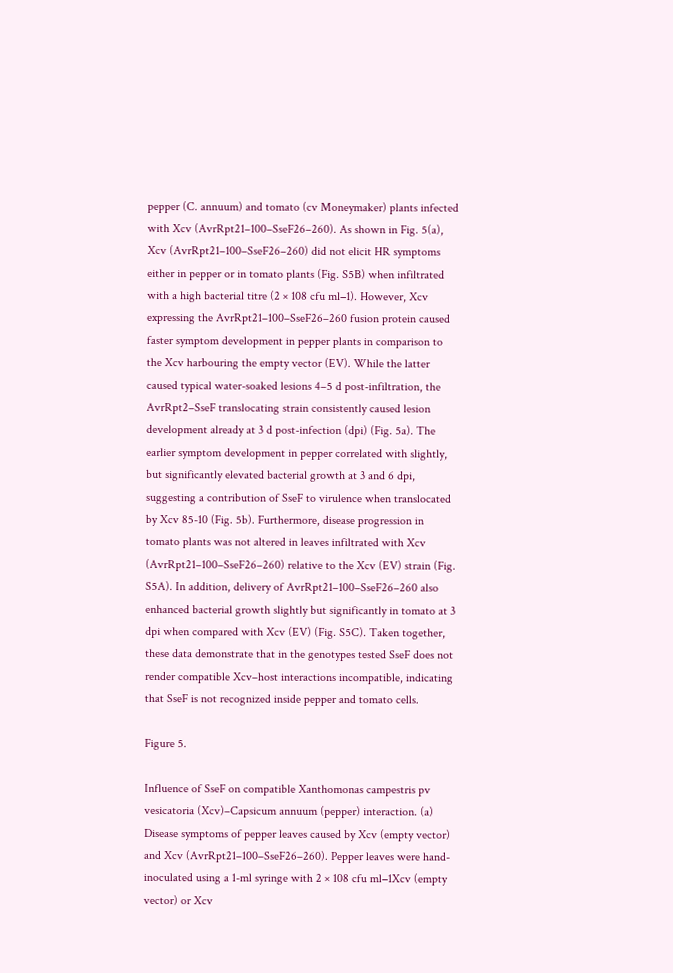pepper (C. annuum) and tomato (cv Moneymaker) plants infected with Xcv (AvrRpt21–100–SseF26–260). As shown in Fig. 5(a), Xcv (AvrRpt21–100–SseF26–260) did not elicit HR symptoms either in pepper or in tomato plants (Fig. S5B) when infiltrated with a high bacterial titre (2 × 108 cfu ml−1). However, Xcv expressing the AvrRpt21–100–SseF26–260 fusion protein caused faster symptom development in pepper plants in comparison to the Xcv harbouring the empty vector (EV). While the latter caused typical water-soaked lesions 4–5 d post-infiltration, the AvrRpt2–SseF translocating strain consistently caused lesion development already at 3 d post-infection (dpi) (Fig. 5a). The earlier symptom development in pepper correlated with slightly, but significantly elevated bacterial growth at 3 and 6 dpi, suggesting a contribution of SseF to virulence when translocated by Xcv 85-10 (Fig. 5b). Furthermore, disease progression in tomato plants was not altered in leaves infiltrated with Xcv (AvrRpt21–100–SseF26–260) relative to the Xcv (EV) strain (Fig. S5A). In addition, delivery of AvrRpt21–100–SseF26–260 also enhanced bacterial growth slightly but significantly in tomato at 3 dpi when compared with Xcv (EV) (Fig. S5C). Taken together, these data demonstrate that in the genotypes tested SseF does not render compatible Xcv–host interactions incompatible, indicating that SseF is not recognized inside pepper and tomato cells.

Figure 5.

Influence of SseF on compatible Xanthomonas campestris pv vesicatoria (Xcv)–Capsicum annuum (pepper) interaction. (a) Disease symptoms of pepper leaves caused by Xcv (empty vector) and Xcv (AvrRpt21–100–SseF26–260). Pepper leaves were hand-inoculated using a 1-ml syringe with 2 × 108 cfu ml−1Xcv (empty vector) or Xcv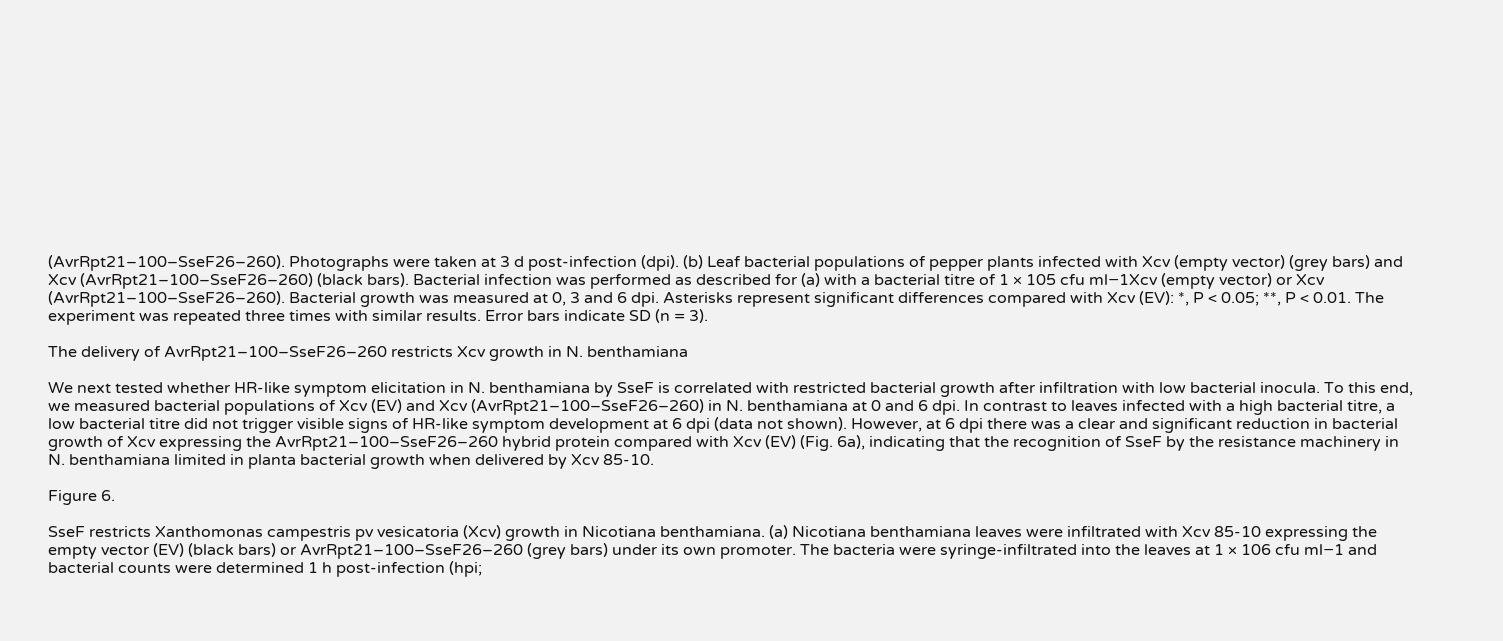(AvrRpt21–100–SseF26–260). Photographs were taken at 3 d post-infection (dpi). (b) Leaf bacterial populations of pepper plants infected with Xcv (empty vector) (grey bars) and Xcv (AvrRpt21–100–SseF26–260) (black bars). Bacterial infection was performed as described for (a) with a bacterial titre of 1 × 105 cfu ml−1Xcv (empty vector) or Xcv (AvrRpt21–100–SseF26–260). Bacterial growth was measured at 0, 3 and 6 dpi. Asterisks represent significant differences compared with Xcv (EV): *, P < 0.05; **, P < 0.01. The experiment was repeated three times with similar results. Error bars indicate SD (n = 3).

The delivery of AvrRpt21–100–SseF26–260 restricts Xcv growth in N. benthamiana

We next tested whether HR-like symptom elicitation in N. benthamiana by SseF is correlated with restricted bacterial growth after infiltration with low bacterial inocula. To this end, we measured bacterial populations of Xcv (EV) and Xcv (AvrRpt21–100–SseF26–260) in N. benthamiana at 0 and 6 dpi. In contrast to leaves infected with a high bacterial titre, a low bacterial titre did not trigger visible signs of HR-like symptom development at 6 dpi (data not shown). However, at 6 dpi there was a clear and significant reduction in bacterial growth of Xcv expressing the AvrRpt21–100–SseF26–260 hybrid protein compared with Xcv (EV) (Fig. 6a), indicating that the recognition of SseF by the resistance machinery in N. benthamiana limited in planta bacterial growth when delivered by Xcv 85-10.

Figure 6.

SseF restricts Xanthomonas campestris pv vesicatoria (Xcv) growth in Nicotiana benthamiana. (a) Nicotiana benthamiana leaves were infiltrated with Xcv 85-10 expressing the empty vector (EV) (black bars) or AvrRpt21–100–SseF26–260 (grey bars) under its own promoter. The bacteria were syringe-infiltrated into the leaves at 1 × 106 cfu ml−1 and bacterial counts were determined 1 h post-infection (hpi;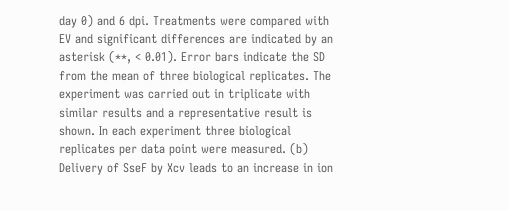day 0) and 6 dpi. Treatments were compared with EV and significant differences are indicated by an asterisk (**, < 0.01). Error bars indicate the SD from the mean of three biological replicates. The experiment was carried out in triplicate with similar results and a representative result is shown. In each experiment three biological replicates per data point were measured. (b) Delivery of SseF by Xcv leads to an increase in ion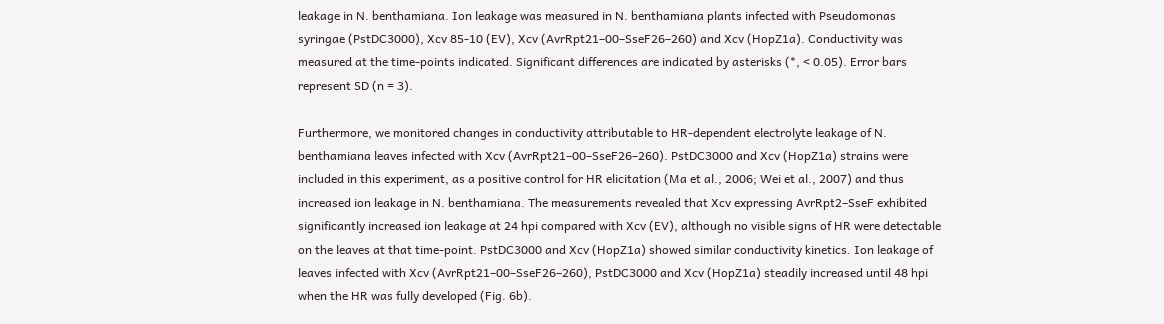leakage in N. benthamiana. Ion leakage was measured in N. benthamiana plants infected with Pseudomonas syringae (PstDC3000), Xcv 85-10 (EV), Xcv (AvrRpt21–00–SseF26–260) and Xcv (HopZ1a). Conductivity was measured at the time-points indicated. Significant differences are indicated by asterisks (*, < 0.05). Error bars represent SD (n = 3).

Furthermore, we monitored changes in conductivity attributable to HR-dependent electrolyte leakage of N. benthamiana leaves infected with Xcv (AvrRpt21–00–SseF26–260). PstDC3000 and Xcv (HopZ1a) strains were included in this experiment, as a positive control for HR elicitation (Ma et al., 2006; Wei et al., 2007) and thus increased ion leakage in N. benthamiana. The measurements revealed that Xcv expressing AvrRpt2–SseF exhibited significantly increased ion leakage at 24 hpi compared with Xcv (EV), although no visible signs of HR were detectable on the leaves at that time-point. PstDC3000 and Xcv (HopZ1a) showed similar conductivity kinetics. Ion leakage of leaves infected with Xcv (AvrRpt21–00–SseF26–260), PstDC3000 and Xcv (HopZ1a) steadily increased until 48 hpi when the HR was fully developed (Fig. 6b).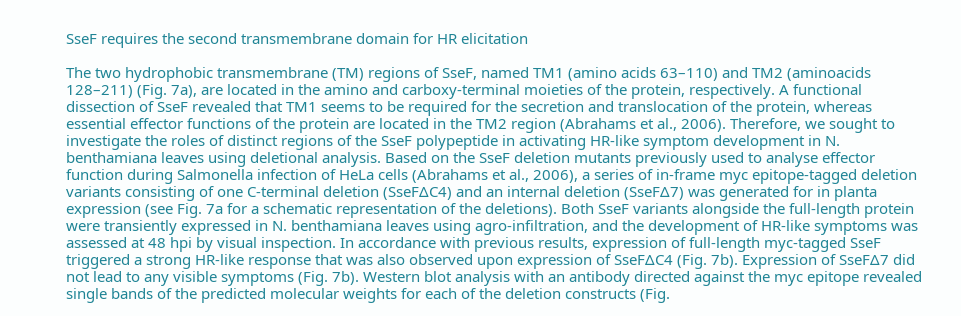SseF requires the second transmembrane domain for HR elicitation

The two hydrophobic transmembrane (TM) regions of SseF, named TM1 (amino acids 63–110) and TM2 (aminoacids 128–211) (Fig. 7a), are located in the amino and carboxy-terminal moieties of the protein, respectively. A functional dissection of SseF revealed that TM1 seems to be required for the secretion and translocation of the protein, whereas essential effector functions of the protein are located in the TM2 region (Abrahams et al., 2006). Therefore, we sought to investigate the roles of distinct regions of the SseF polypeptide in activating HR-like symptom development in N. benthamiana leaves using deletional analysis. Based on the SseF deletion mutants previously used to analyse effector function during Salmonella infection of HeLa cells (Abrahams et al., 2006), a series of in-frame myc epitope-tagged deletion variants consisting of one C-terminal deletion (SseFΔC4) and an internal deletion (SseFΔ7) was generated for in planta expression (see Fig. 7a for a schematic representation of the deletions). Both SseF variants alongside the full-length protein were transiently expressed in N. benthamiana leaves using agro-infiltration, and the development of HR-like symptoms was assessed at 48 hpi by visual inspection. In accordance with previous results, expression of full-length myc-tagged SseF triggered a strong HR-like response that was also observed upon expression of SseFΔC4 (Fig. 7b). Expression of SseFΔ7 did not lead to any visible symptoms (Fig. 7b). Western blot analysis with an antibody directed against the myc epitope revealed single bands of the predicted molecular weights for each of the deletion constructs (Fig.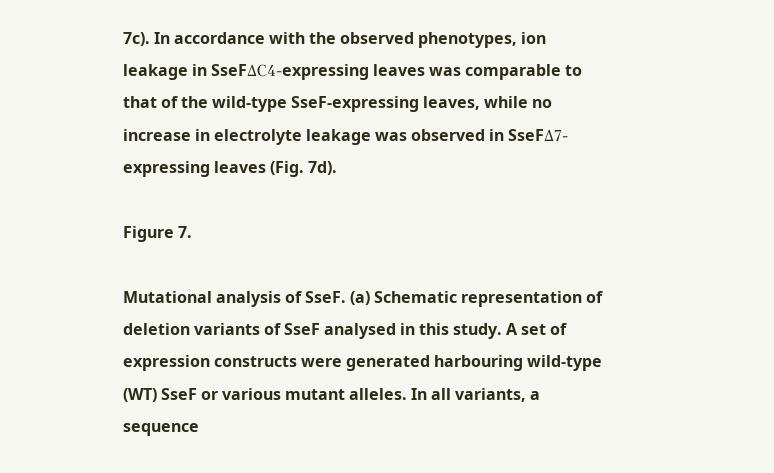7c). In accordance with the observed phenotypes, ion leakage in SseFΔC4-expressing leaves was comparable to that of the wild-type SseF-expressing leaves, while no increase in electrolyte leakage was observed in SseFΔ7-expressing leaves (Fig. 7d).

Figure 7.

Mutational analysis of SseF. (a) Schematic representation of deletion variants of SseF analysed in this study. A set of expression constructs were generated harbouring wild-type (WT) SseF or various mutant alleles. In all variants, a sequence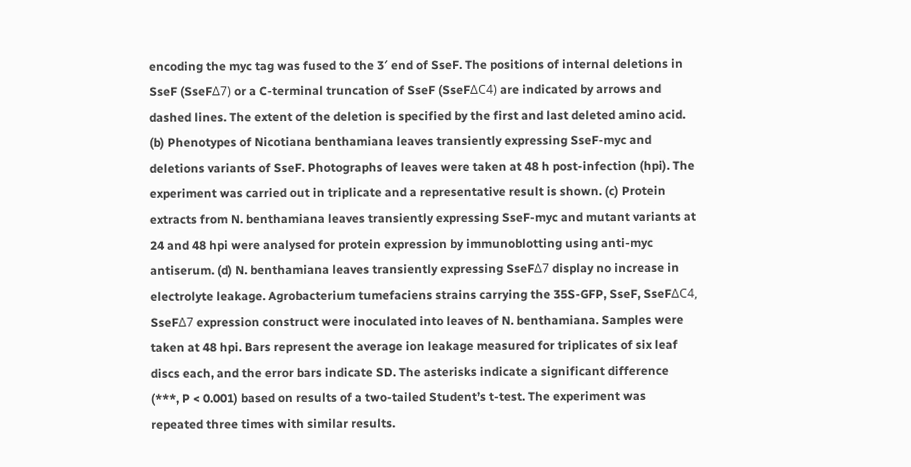encoding the myc tag was fused to the 3′ end of SseF. The positions of internal deletions in SseF (SseFΔ7) or a C-terminal truncation of SseF (SseFΔC4) are indicated by arrows and dashed lines. The extent of the deletion is specified by the first and last deleted amino acid. (b) Phenotypes of Nicotiana benthamiana leaves transiently expressing SseF-myc and deletions variants of SseF. Photographs of leaves were taken at 48 h post-infection (hpi). The experiment was carried out in triplicate and a representative result is shown. (c) Protein extracts from N. benthamiana leaves transiently expressing SseF-myc and mutant variants at 24 and 48 hpi were analysed for protein expression by immunoblotting using anti-myc antiserum. (d) N. benthamiana leaves transiently expressing SseFΔ7 display no increase in electrolyte leakage. Agrobacterium tumefaciens strains carrying the 35S-GFP, SseF, SseFΔC4, SseFΔ7 expression construct were inoculated into leaves of N. benthamiana. Samples were taken at 48 hpi. Bars represent the average ion leakage measured for triplicates of six leaf discs each, and the error bars indicate SD. The asterisks indicate a significant difference (***, P < 0.001) based on results of a two-tailed Student’s t-test. The experiment was repeated three times with similar results.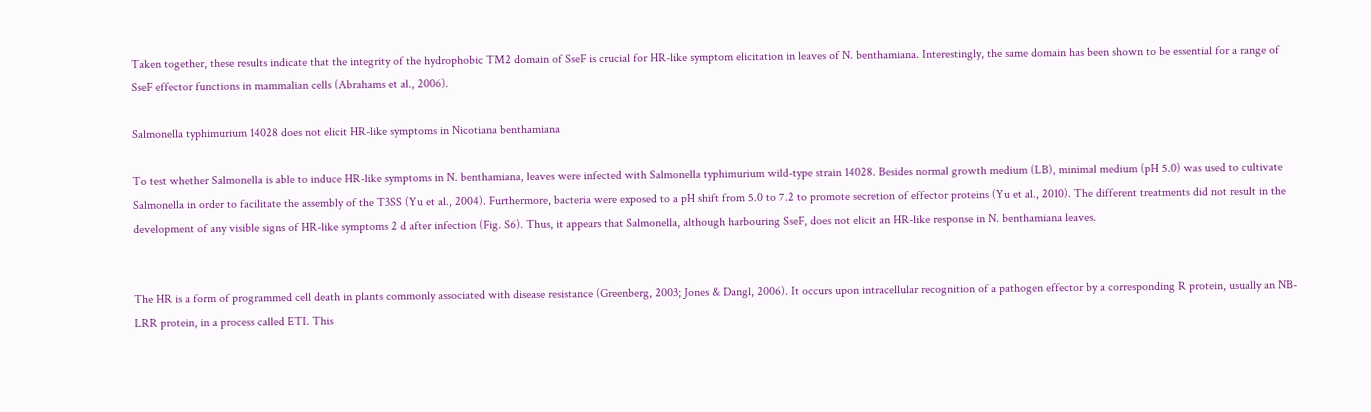Taken together, these results indicate that the integrity of the hydrophobic TM2 domain of SseF is crucial for HR-like symptom elicitation in leaves of N. benthamiana. Interestingly, the same domain has been shown to be essential for a range of SseF effector functions in mammalian cells (Abrahams et al., 2006).

Salmonella typhimurium 14028 does not elicit HR-like symptoms in Nicotiana benthamiana

To test whether Salmonella is able to induce HR-like symptoms in N. benthamiana, leaves were infected with Salmonella typhimurium wild-type strain 14028. Besides normal growth medium (LB), minimal medium (pH 5.0) was used to cultivate Salmonella in order to facilitate the assembly of the T3SS (Yu et al., 2004). Furthermore, bacteria were exposed to a pH shift from 5.0 to 7.2 to promote secretion of effector proteins (Yu et al., 2010). The different treatments did not result in the development of any visible signs of HR-like symptoms 2 d after infection (Fig. S6). Thus, it appears that Salmonella, although harbouring SseF, does not elicit an HR-like response in N. benthamiana leaves.


The HR is a form of programmed cell death in plants commonly associated with disease resistance (Greenberg, 2003; Jones & Dangl, 2006). It occurs upon intracellular recognition of a pathogen effector by a corresponding R protein, usually an NB-LRR protein, in a process called ETI. This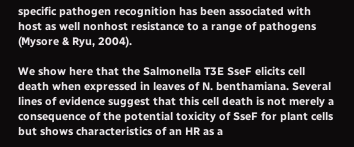specific pathogen recognition has been associated with host as well nonhost resistance to a range of pathogens (Mysore & Ryu, 2004).

We show here that the Salmonella T3E SseF elicits cell death when expressed in leaves of N. benthamiana. Several lines of evidence suggest that this cell death is not merely a consequence of the potential toxicity of SseF for plant cells but shows characteristics of an HR as a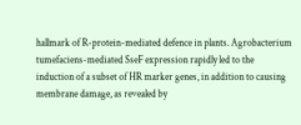hallmark of R-protein-mediated defence in plants. Agrobacterium tumefaciens-mediated SseF expression rapidly led to the induction of a subset of HR marker genes, in addition to causing membrane damage, as revealed by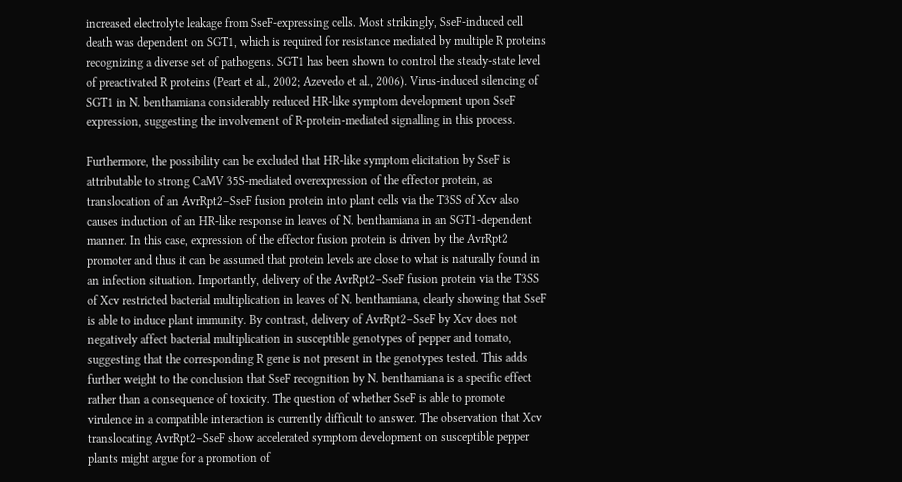increased electrolyte leakage from SseF-expressing cells. Most strikingly, SseF-induced cell death was dependent on SGT1, which is required for resistance mediated by multiple R proteins recognizing a diverse set of pathogens. SGT1 has been shown to control the steady-state level of preactivated R proteins (Peart et al., 2002; Azevedo et al., 2006). Virus-induced silencing of SGT1 in N. benthamiana considerably reduced HR-like symptom development upon SseF expression, suggesting the involvement of R-protein-mediated signalling in this process.

Furthermore, the possibility can be excluded that HR-like symptom elicitation by SseF is attributable to strong CaMV 35S-mediated overexpression of the effector protein, as translocation of an AvrRpt2–SseF fusion protein into plant cells via the T3SS of Xcv also causes induction of an HR-like response in leaves of N. benthamiana in an SGT1-dependent manner. In this case, expression of the effector fusion protein is driven by the AvrRpt2 promoter and thus it can be assumed that protein levels are close to what is naturally found in an infection situation. Importantly, delivery of the AvrRpt2–SseF fusion protein via the T3SS of Xcv restricted bacterial multiplication in leaves of N. benthamiana, clearly showing that SseF is able to induce plant immunity. By contrast, delivery of AvrRpt2–SseF by Xcv does not negatively affect bacterial multiplication in susceptible genotypes of pepper and tomato, suggesting that the corresponding R gene is not present in the genotypes tested. This adds further weight to the conclusion that SseF recognition by N. benthamiana is a specific effect rather than a consequence of toxicity. The question of whether SseF is able to promote virulence in a compatible interaction is currently difficult to answer. The observation that Xcv translocating AvrRpt2–SseF show accelerated symptom development on susceptible pepper plants might argue for a promotion of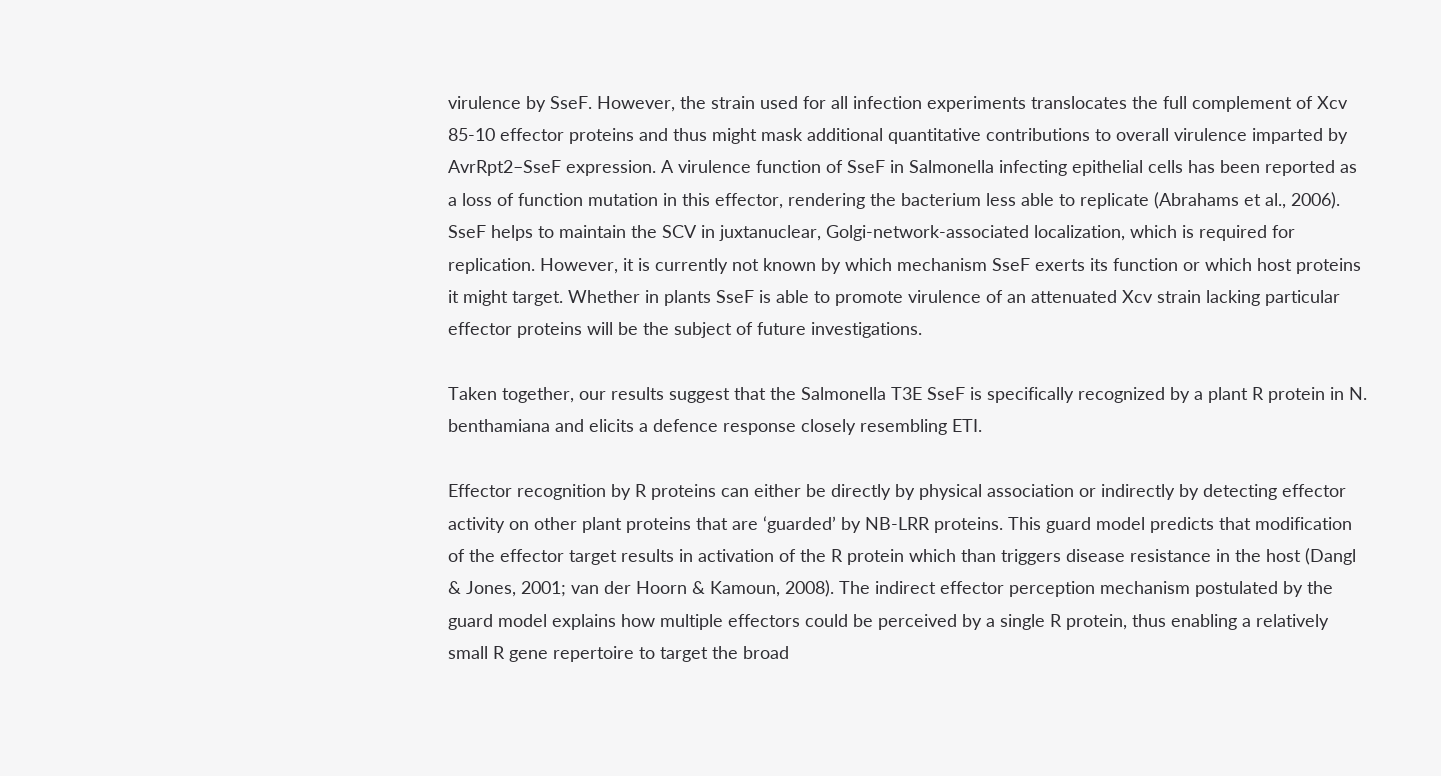virulence by SseF. However, the strain used for all infection experiments translocates the full complement of Xcv 85-10 effector proteins and thus might mask additional quantitative contributions to overall virulence imparted by AvrRpt2–SseF expression. A virulence function of SseF in Salmonella infecting epithelial cells has been reported as a loss of function mutation in this effector, rendering the bacterium less able to replicate (Abrahams et al., 2006). SseF helps to maintain the SCV in juxtanuclear, Golgi-network-associated localization, which is required for replication. However, it is currently not known by which mechanism SseF exerts its function or which host proteins it might target. Whether in plants SseF is able to promote virulence of an attenuated Xcv strain lacking particular effector proteins will be the subject of future investigations.

Taken together, our results suggest that the Salmonella T3E SseF is specifically recognized by a plant R protein in N. benthamiana and elicits a defence response closely resembling ETI.

Effector recognition by R proteins can either be directly by physical association or indirectly by detecting effector activity on other plant proteins that are ‘guarded’ by NB-LRR proteins. This guard model predicts that modification of the effector target results in activation of the R protein which than triggers disease resistance in the host (Dangl & Jones, 2001; van der Hoorn & Kamoun, 2008). The indirect effector perception mechanism postulated by the guard model explains how multiple effectors could be perceived by a single R protein, thus enabling a relatively small R gene repertoire to target the broad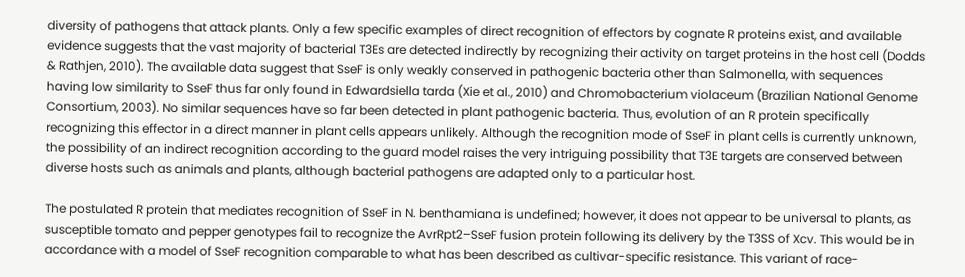diversity of pathogens that attack plants. Only a few specific examples of direct recognition of effectors by cognate R proteins exist, and available evidence suggests that the vast majority of bacterial T3Es are detected indirectly by recognizing their activity on target proteins in the host cell (Dodds & Rathjen, 2010). The available data suggest that SseF is only weakly conserved in pathogenic bacteria other than Salmonella, with sequences having low similarity to SseF thus far only found in Edwardsiella tarda (Xie et al., 2010) and Chromobacterium violaceum (Brazilian National Genome Consortium, 2003). No similar sequences have so far been detected in plant pathogenic bacteria. Thus, evolution of an R protein specifically recognizing this effector in a direct manner in plant cells appears unlikely. Although the recognition mode of SseF in plant cells is currently unknown, the possibility of an indirect recognition according to the guard model raises the very intriguing possibility that T3E targets are conserved between diverse hosts such as animals and plants, although bacterial pathogens are adapted only to a particular host.

The postulated R protein that mediates recognition of SseF in N. benthamiana is undefined; however, it does not appear to be universal to plants, as susceptible tomato and pepper genotypes fail to recognize the AvrRpt2–SseF fusion protein following its delivery by the T3SS of Xcv. This would be in accordance with a model of SseF recognition comparable to what has been described as cultivar-specific resistance. This variant of race-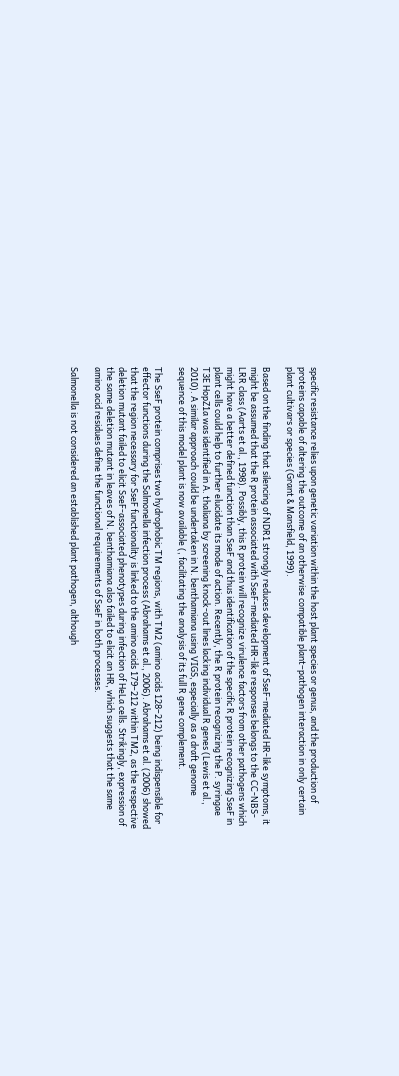specific resistance relies upon genetic variation within the host plant species or genus, and the production of proteins capable of altering the outcome of an otherwise compatible plant–pathogen interaction in only certain plant cultivars or species (Grant & Mansfield, 1999).

Based on the finding that silencing of NDR1 strongly reduces development of SseF-mediated HR-like symptoms, it might be assumed that the R protein associated with SseF-mediated HR-like responses belongs to the CC-NBS-LRR class (Aarts et al., 1998). Possibly, this R protein will recognize virulence factors from other pathogens which might have a better defined function than SseF and thus identification of the specific R protein recognizing SseF in plant cells could help to further elucidate its mode of action. Recently, the R protein recognizing the P. syringae T3E HopZ1a was identified in A. thaliana by screening knock-out lines lacking individual R genes (Lewis et al., 2010). A similar approach could be undertaken in N. benthamiana using VIGS, especially as a draft genome sequence of this model plant is now available (, facilitating the analysis of its full R gene complement.

The SseF protein comprises two hydrophobic TM regions, with TM2 (amino acids 128–212) being indispensible for effector functions during the Salmonella infection process (Abrahams et al., 2006). Abrahams et al. (2006) showed that the region necessary for SseF functionality is linked to the amino acids 179–212 within TM2, as the respective deletion mutant failed to elicit SseF-associated phenotypes during infection of HeLa cells. Strikingly, expression of the same deletion mutant in leaves of N. benthamiana also failed to elicit an HR, which suggests that the same amino acid residues define the functional requirements of SseF in both processes.

Salmonella is not considered an established plant pathogen, although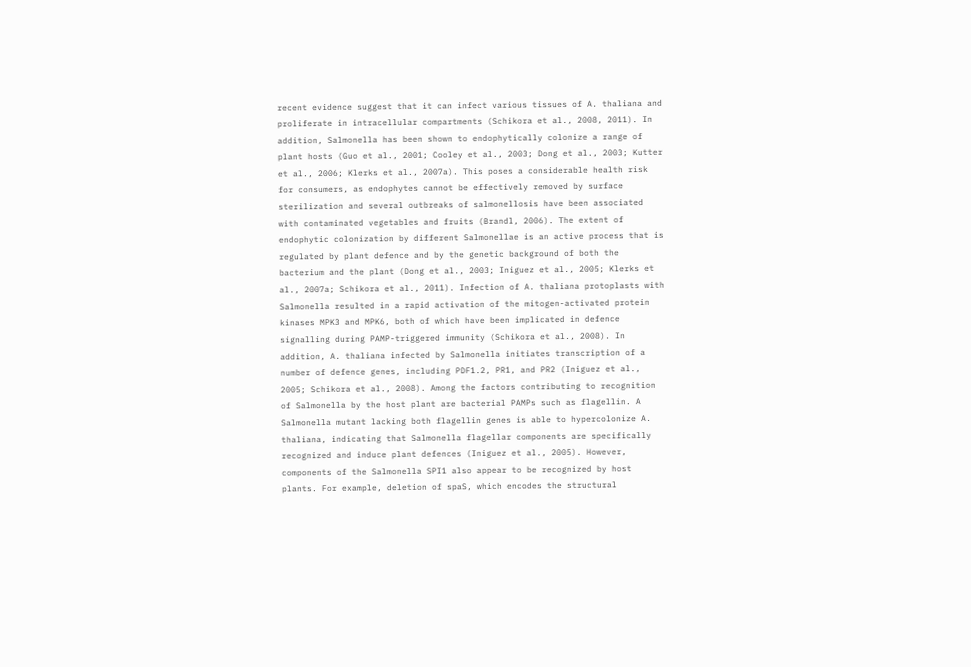recent evidence suggest that it can infect various tissues of A. thaliana and proliferate in intracellular compartments (Schikora et al., 2008, 2011). In addition, Salmonella has been shown to endophytically colonize a range of plant hosts (Guo et al., 2001; Cooley et al., 2003; Dong et al., 2003; Kutter et al., 2006; Klerks et al., 2007a). This poses a considerable health risk for consumers, as endophytes cannot be effectively removed by surface sterilization and several outbreaks of salmonellosis have been associated with contaminated vegetables and fruits (Brandl, 2006). The extent of endophytic colonization by different Salmonellae is an active process that is regulated by plant defence and by the genetic background of both the bacterium and the plant (Dong et al., 2003; Iniguez et al., 2005; Klerks et al., 2007a; Schikora et al., 2011). Infection of A. thaliana protoplasts with Salmonella resulted in a rapid activation of the mitogen-activated protein kinases MPK3 and MPK6, both of which have been implicated in defence signalling during PAMP-triggered immunity (Schikora et al., 2008). In addition, A. thaliana infected by Salmonella initiates transcription of a number of defence genes, including PDF1.2, PR1, and PR2 (Iniguez et al., 2005; Schikora et al., 2008). Among the factors contributing to recognition of Salmonella by the host plant are bacterial PAMPs such as flagellin. A Salmonella mutant lacking both flagellin genes is able to hypercolonize A. thaliana, indicating that Salmonella flagellar components are specifically recognized and induce plant defences (Iniguez et al., 2005). However, components of the Salmonella SPI1 also appear to be recognized by host plants. For example, deletion of spaS, which encodes the structural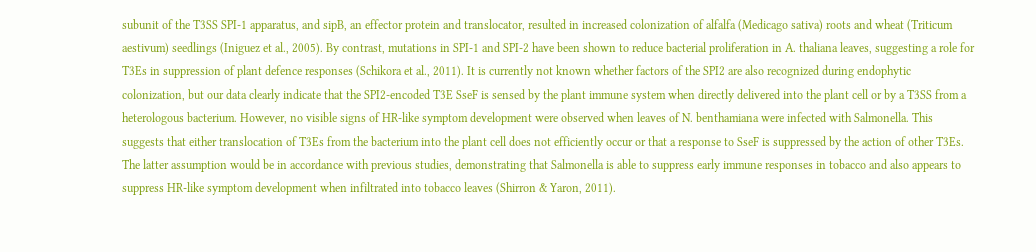subunit of the T3SS SPI-1 apparatus, and sipB, an effector protein and translocator, resulted in increased colonization of alfalfa (Medicago sativa) roots and wheat (Triticum aestivum) seedlings (Iniguez et al., 2005). By contrast, mutations in SPI-1 and SPI-2 have been shown to reduce bacterial proliferation in A. thaliana leaves, suggesting a role for T3Es in suppression of plant defence responses (Schikora et al., 2011). It is currently not known whether factors of the SPI2 are also recognized during endophytic colonization, but our data clearly indicate that the SPI2-encoded T3E SseF is sensed by the plant immune system when directly delivered into the plant cell or by a T3SS from a heterologous bacterium. However, no visible signs of HR-like symptom development were observed when leaves of N. benthamiana were infected with Salmonella. This suggests that either translocation of T3Es from the bacterium into the plant cell does not efficiently occur or that a response to SseF is suppressed by the action of other T3Es. The latter assumption would be in accordance with previous studies, demonstrating that Salmonella is able to suppress early immune responses in tobacco and also appears to suppress HR-like symptom development when infiltrated into tobacco leaves (Shirron & Yaron, 2011).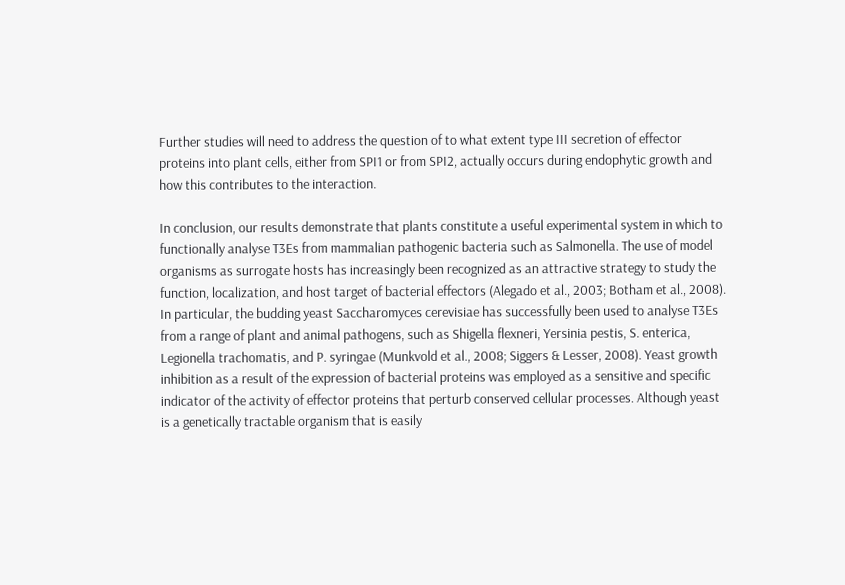Further studies will need to address the question of to what extent type III secretion of effector proteins into plant cells, either from SPI1 or from SPI2, actually occurs during endophytic growth and how this contributes to the interaction.

In conclusion, our results demonstrate that plants constitute a useful experimental system in which to functionally analyse T3Es from mammalian pathogenic bacteria such as Salmonella. The use of model organisms as surrogate hosts has increasingly been recognized as an attractive strategy to study the function, localization, and host target of bacterial effectors (Alegado et al., 2003; Botham et al., 2008). In particular, the budding yeast Saccharomyces cerevisiae has successfully been used to analyse T3Es from a range of plant and animal pathogens, such as Shigella flexneri, Yersinia pestis, S. enterica, Legionella trachomatis, and P. syringae (Munkvold et al., 2008; Siggers & Lesser, 2008). Yeast growth inhibition as a result of the expression of bacterial proteins was employed as a sensitive and specific indicator of the activity of effector proteins that perturb conserved cellular processes. Although yeast is a genetically tractable organism that is easily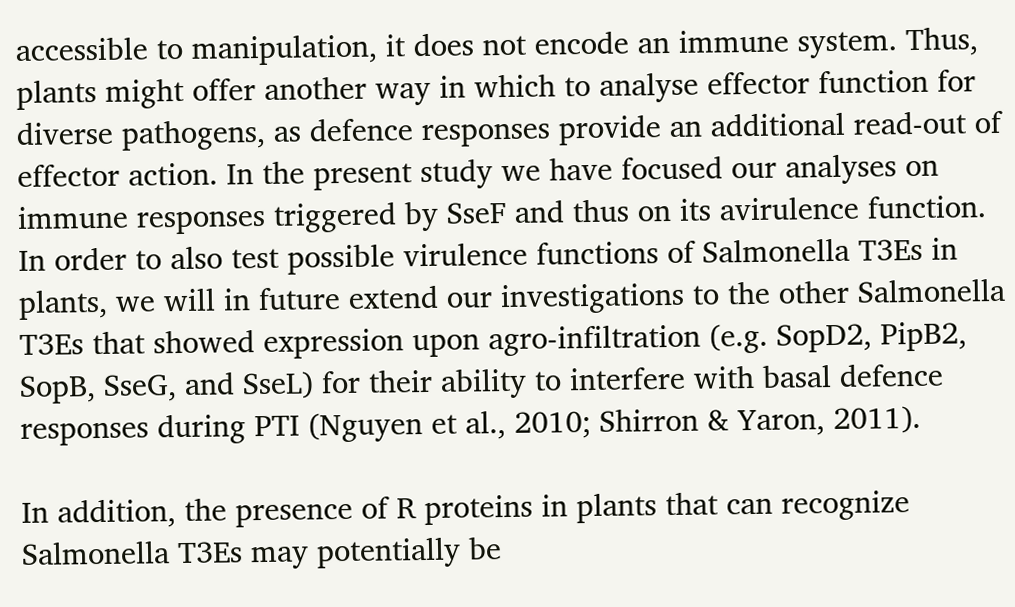accessible to manipulation, it does not encode an immune system. Thus, plants might offer another way in which to analyse effector function for diverse pathogens, as defence responses provide an additional read-out of effector action. In the present study we have focused our analyses on immune responses triggered by SseF and thus on its avirulence function. In order to also test possible virulence functions of Salmonella T3Es in plants, we will in future extend our investigations to the other Salmonella T3Es that showed expression upon agro-infiltration (e.g. SopD2, PipB2, SopB, SseG, and SseL) for their ability to interfere with basal defence responses during PTI (Nguyen et al., 2010; Shirron & Yaron, 2011).

In addition, the presence of R proteins in plants that can recognize Salmonella T3Es may potentially be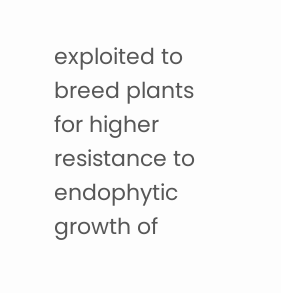exploited to breed plants for higher resistance to endophytic growth of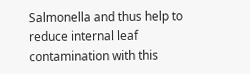Salmonella and thus help to reduce internal leaf contamination with this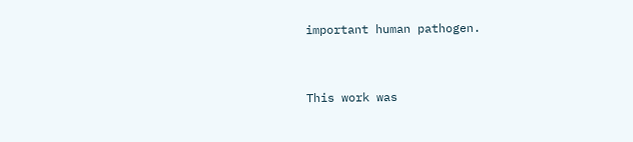important human pathogen.


This work was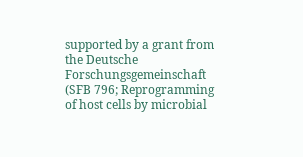supported by a grant from the Deutsche Forschungsgemeinschaft (SFB 796; Reprogramming of host cells by microbial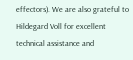effectors). We are also grateful to Hildegard Voll for excellent technical assistance and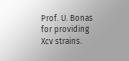Prof. U. Bonas for providing Xcv strains.